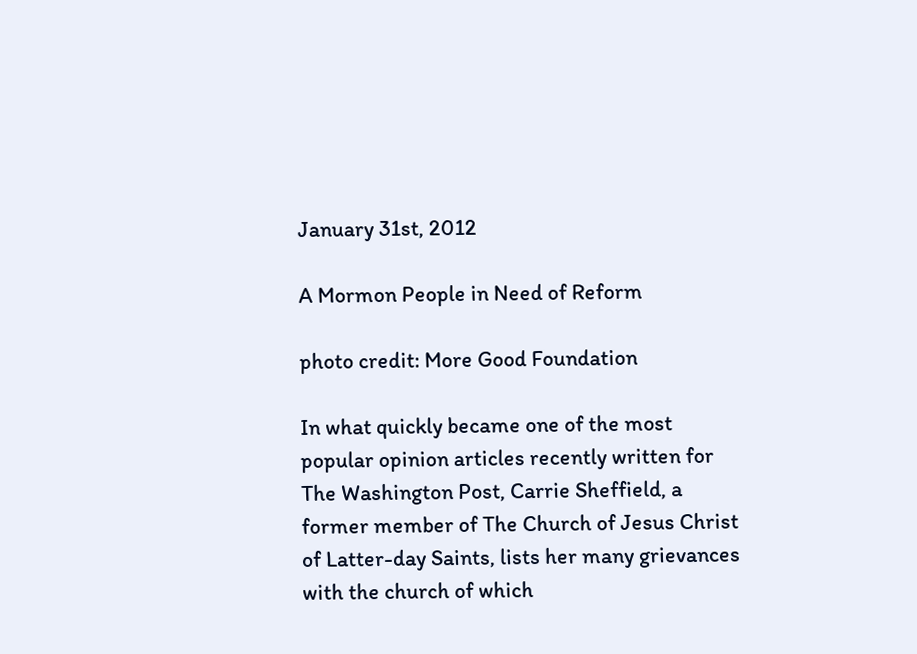January 31st, 2012

A Mormon People in Need of Reform

photo credit: More Good Foundation

In what quickly became one of the most popular opinion articles recently written for The Washington Post, Carrie Sheffield, a former member of The Church of Jesus Christ of Latter-day Saints, lists her many grievances with the church of which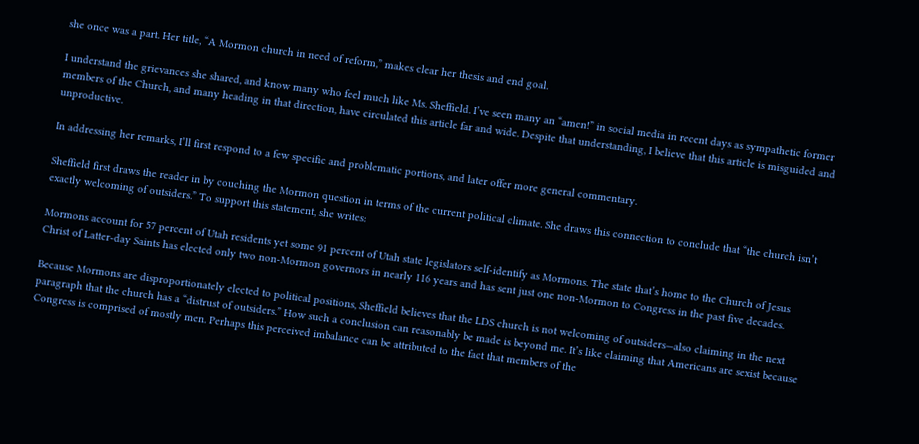she once was a part. Her title, “A Mormon church in need of reform,” makes clear her thesis and end goal.

I understand the grievances she shared, and know many who feel much like Ms. Sheffield. I’ve seen many an “amen!” in social media in recent days as sympathetic former members of the Church, and many heading in that direction, have circulated this article far and wide. Despite that understanding, I believe that this article is misguided and unproductive.

In addressing her remarks, I’ll first respond to a few specific and problematic portions, and later offer more general commentary.

Sheffield first draws the reader in by couching the Mormon question in terms of the current political climate. She draws this connection to conclude that “the church isn’t exactly welcoming of outsiders.” To support this statement, she writes:

Mormons account for 57 percent of Utah residents yet some 91 percent of Utah state legislators self-identify as Mormons. The state that’s home to the Church of Jesus Christ of Latter-day Saints has elected only two non-Mormon governors in nearly 116 years and has sent just one non-Mormon to Congress in the past five decades.

Because Mormons are disproportionately elected to political positions, Sheffield believes that the LDS church is not welcoming of outsiders—also claiming in the next paragraph that the church has a “distrust of outsiders.” How such a conclusion can reasonably be made is beyond me. It’s like claiming that Americans are sexist because Congress is comprised of mostly men. Perhaps this perceived imbalance can be attributed to the fact that members of the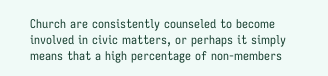Church are consistently counseled to become involved in civic matters, or perhaps it simply means that a high percentage of non-members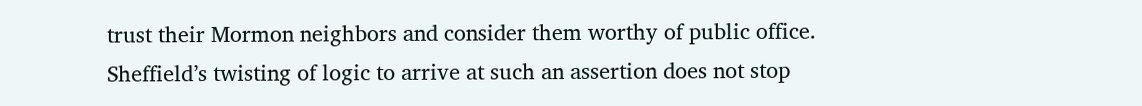trust their Mormon neighbors and consider them worthy of public office. Sheffield’s twisting of logic to arrive at such an assertion does not stop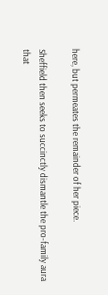here, but permeates the remainder of her piece.

Sheffield then seeks to succinctly dismantle the pro-family aura that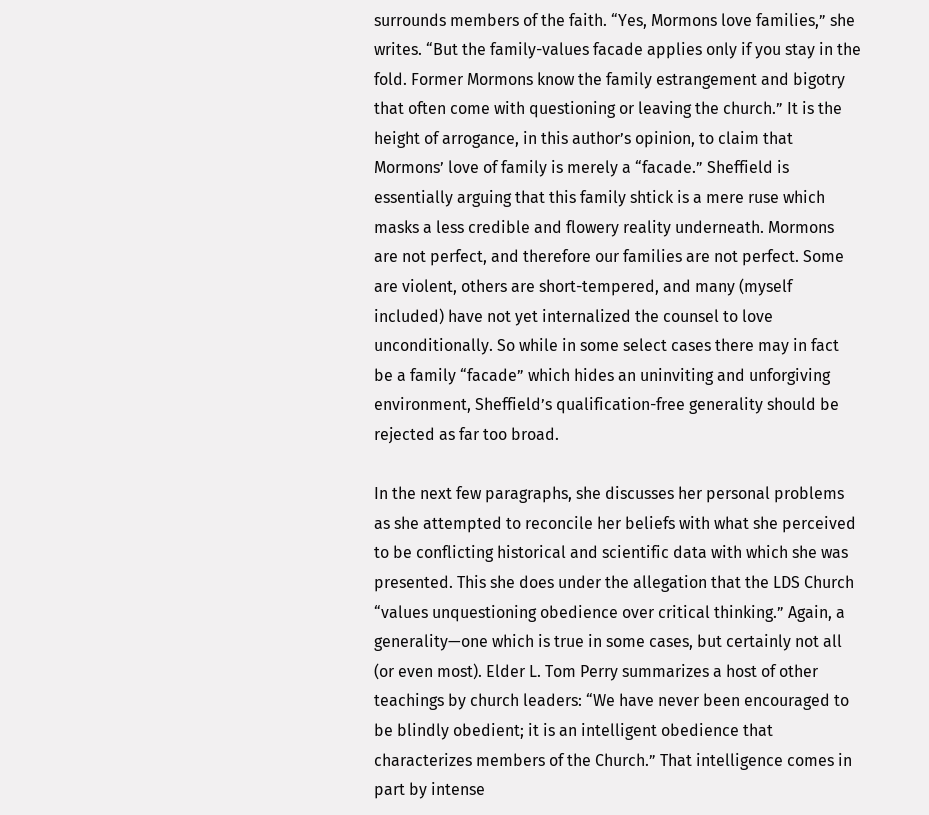surrounds members of the faith. “Yes, Mormons love families,” she writes. “But the family-values facade applies only if you stay in the fold. Former Mormons know the family estrangement and bigotry that often come with questioning or leaving the church.” It is the height of arrogance, in this author’s opinion, to claim that Mormons’ love of family is merely a “facade.” Sheffield is essentially arguing that this family shtick is a mere ruse which masks a less credible and flowery reality underneath. Mormons are not perfect, and therefore our families are not perfect. Some are violent, others are short-tempered, and many (myself included) have not yet internalized the counsel to love unconditionally. So while in some select cases there may in fact be a family “facade” which hides an uninviting and unforgiving environment, Sheffield’s qualification-free generality should be rejected as far too broad.

In the next few paragraphs, she discusses her personal problems as she attempted to reconcile her beliefs with what she perceived to be conflicting historical and scientific data with which she was presented. This she does under the allegation that the LDS Church “values unquestioning obedience over critical thinking.” Again, a generality—one which is true in some cases, but certainly not all (or even most). Elder L. Tom Perry summarizes a host of other teachings by church leaders: “We have never been encouraged to be blindly obedient; it is an intelligent obedience that characterizes members of the Church.” That intelligence comes in part by intense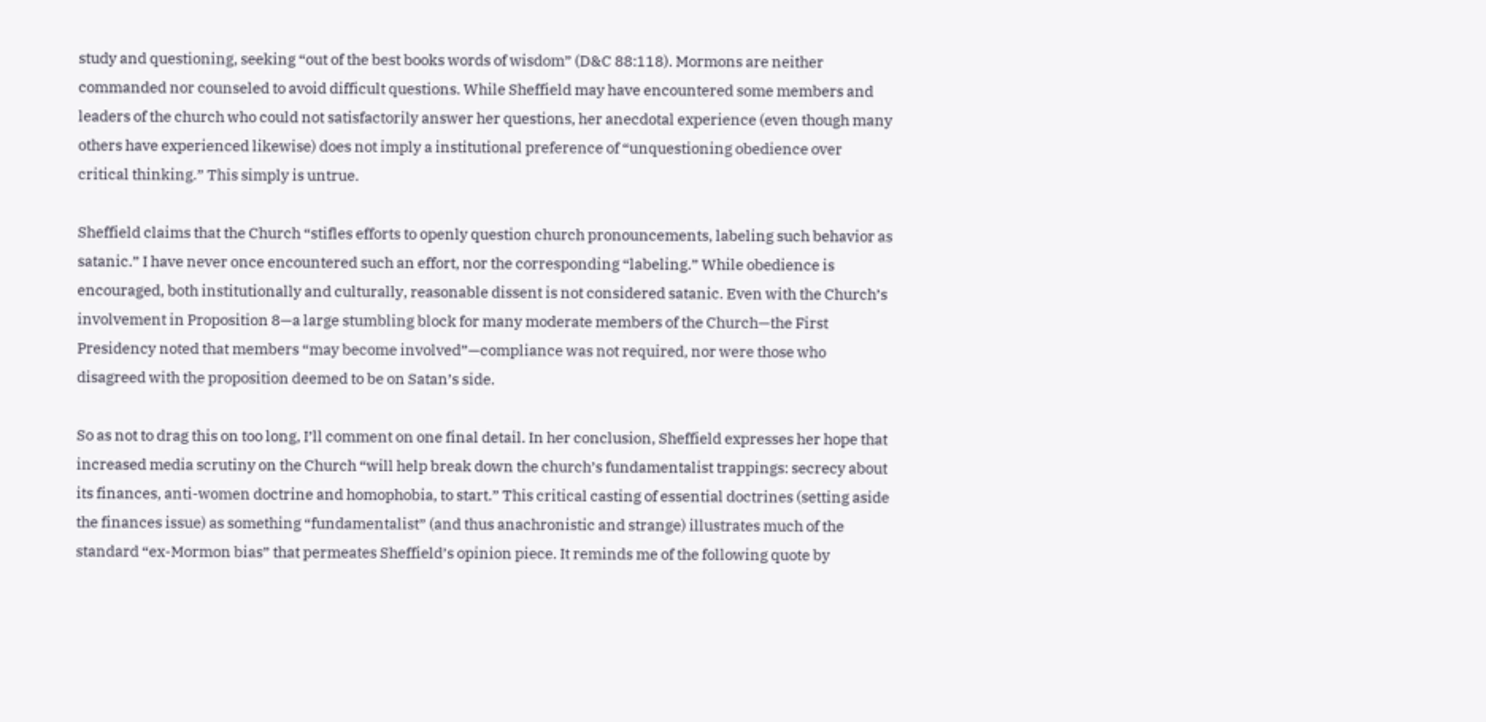study and questioning, seeking “out of the best books words of wisdom” (D&C 88:118). Mormons are neither commanded nor counseled to avoid difficult questions. While Sheffield may have encountered some members and leaders of the church who could not satisfactorily answer her questions, her anecdotal experience (even though many others have experienced likewise) does not imply a institutional preference of “unquestioning obedience over critical thinking.” This simply is untrue.

Sheffield claims that the Church “stifles efforts to openly question church pronouncements, labeling such behavior as satanic.” I have never once encountered such an effort, nor the corresponding “labeling.” While obedience is encouraged, both institutionally and culturally, reasonable dissent is not considered satanic. Even with the Church’s involvement in Proposition 8—a large stumbling block for many moderate members of the Church—the First Presidency noted that members “may become involved”—compliance was not required, nor were those who disagreed with the proposition deemed to be on Satan’s side.

So as not to drag this on too long, I’ll comment on one final detail. In her conclusion, Sheffield expresses her hope that increased media scrutiny on the Church “will help break down the church’s fundamentalist trappings: secrecy about its finances, anti-women doctrine and homophobia, to start.” This critical casting of essential doctrines (setting aside the finances issue) as something “fundamentalist” (and thus anachronistic and strange) illustrates much of the standard “ex-Mormon bias” that permeates Sheffield’s opinion piece. It reminds me of the following quote by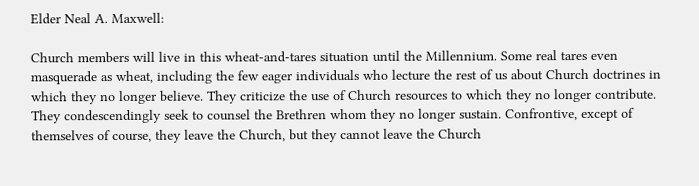Elder Neal A. Maxwell:

Church members will live in this wheat-and-tares situation until the Millennium. Some real tares even masquerade as wheat, including the few eager individuals who lecture the rest of us about Church doctrines in which they no longer believe. They criticize the use of Church resources to which they no longer contribute. They condescendingly seek to counsel the Brethren whom they no longer sustain. Confrontive, except of themselves of course, they leave the Church, but they cannot leave the Church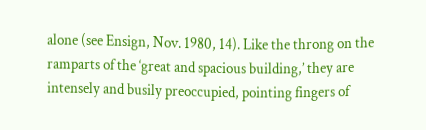alone (see Ensign, Nov. 1980, 14). Like the throng on the ramparts of the ‘great and spacious building,’ they are intensely and busily preoccupied, pointing fingers of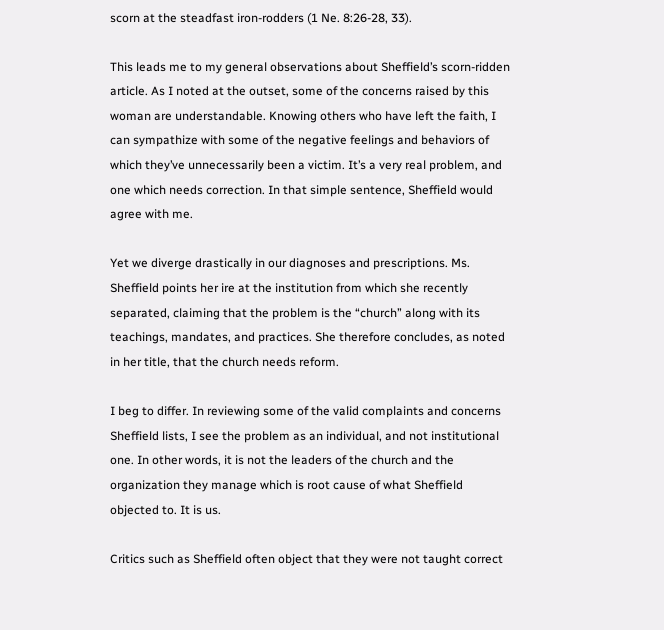scorn at the steadfast iron-rodders (1 Ne. 8:26-28, 33).

This leads me to my general observations about Sheffield’s scorn-ridden article. As I noted at the outset, some of the concerns raised by this woman are understandable. Knowing others who have left the faith, I can sympathize with some of the negative feelings and behaviors of which they’ve unnecessarily been a victim. It’s a very real problem, and one which needs correction. In that simple sentence, Sheffield would agree with me.

Yet we diverge drastically in our diagnoses and prescriptions. Ms. Sheffield points her ire at the institution from which she recently separated, claiming that the problem is the “church” along with its teachings, mandates, and practices. She therefore concludes, as noted in her title, that the church needs reform.

I beg to differ. In reviewing some of the valid complaints and concerns Sheffield lists, I see the problem as an individual, and not institutional one. In other words, it is not the leaders of the church and the organization they manage which is root cause of what Sheffield objected to. It is us.

Critics such as Sheffield often object that they were not taught correct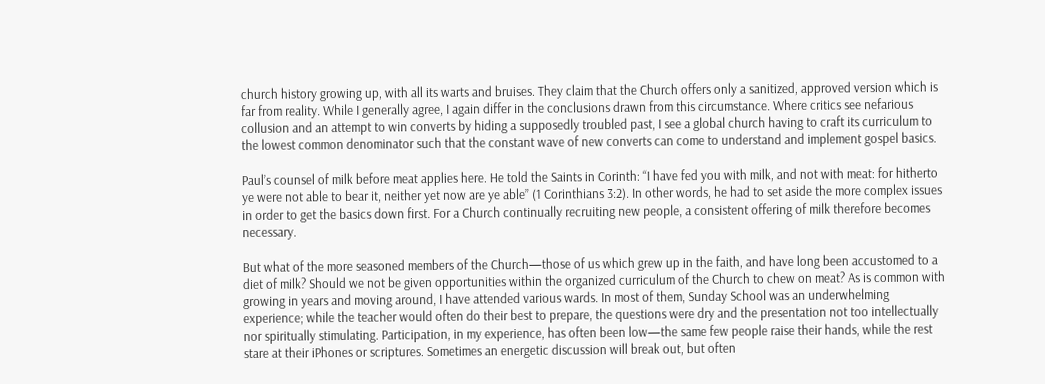church history growing up, with all its warts and bruises. They claim that the Church offers only a sanitized, approved version which is far from reality. While I generally agree, I again differ in the conclusions drawn from this circumstance. Where critics see nefarious collusion and an attempt to win converts by hiding a supposedly troubled past, I see a global church having to craft its curriculum to the lowest common denominator such that the constant wave of new converts can come to understand and implement gospel basics.

Paul’s counsel of milk before meat applies here. He told the Saints in Corinth: “I have fed you with milk, and not with meat: for hitherto ye were not able to bear it, neither yet now are ye able” (1 Corinthians 3:2). In other words, he had to set aside the more complex issues in order to get the basics down first. For a Church continually recruiting new people, a consistent offering of milk therefore becomes necessary.

But what of the more seasoned members of the Church—those of us which grew up in the faith, and have long been accustomed to a diet of milk? Should we not be given opportunities within the organized curriculum of the Church to chew on meat? As is common with growing in years and moving around, I have attended various wards. In most of them, Sunday School was an underwhelming experience; while the teacher would often do their best to prepare, the questions were dry and the presentation not too intellectually nor spiritually stimulating. Participation, in my experience, has often been low—the same few people raise their hands, while the rest stare at their iPhones or scriptures. Sometimes an energetic discussion will break out, but often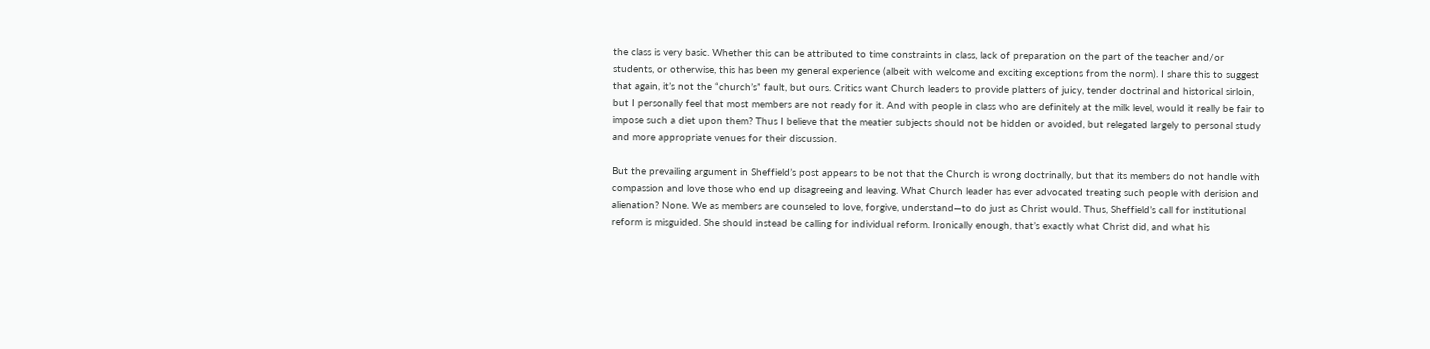the class is very basic. Whether this can be attributed to time constraints in class, lack of preparation on the part of the teacher and/or students, or otherwise, this has been my general experience (albeit with welcome and exciting exceptions from the norm). I share this to suggest that again, it’s not the “church’s” fault, but ours. Critics want Church leaders to provide platters of juicy, tender doctrinal and historical sirloin, but I personally feel that most members are not ready for it. And with people in class who are definitely at the milk level, would it really be fair to impose such a diet upon them? Thus I believe that the meatier subjects should not be hidden or avoided, but relegated largely to personal study and more appropriate venues for their discussion.

But the prevailing argument in Sheffield’s post appears to be not that the Church is wrong doctrinally, but that its members do not handle with compassion and love those who end up disagreeing and leaving. What Church leader has ever advocated treating such people with derision and alienation? None. We as members are counseled to love, forgive, understand—to do just as Christ would. Thus, Sheffield’s call for institutional reform is misguided. She should instead be calling for individual reform. Ironically enough, that’s exactly what Christ did, and what his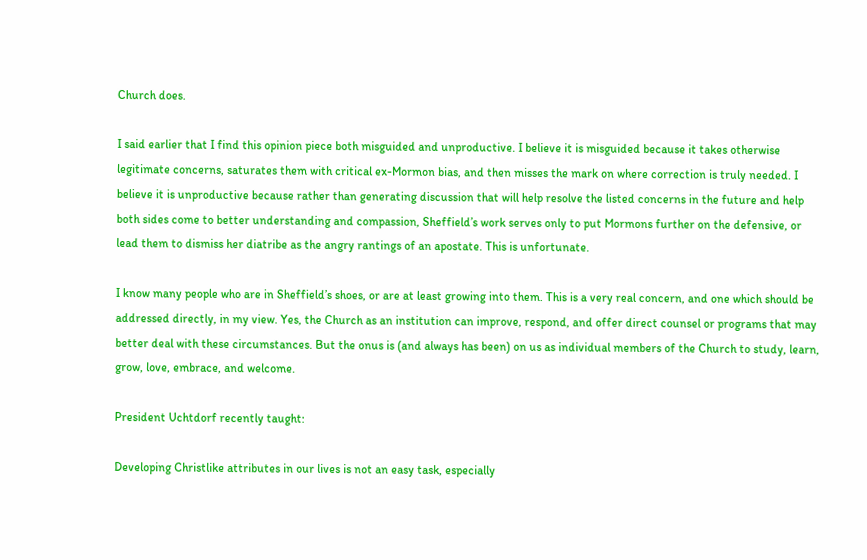Church does.

I said earlier that I find this opinion piece both misguided and unproductive. I believe it is misguided because it takes otherwise legitimate concerns, saturates them with critical ex-Mormon bias, and then misses the mark on where correction is truly needed. I believe it is unproductive because rather than generating discussion that will help resolve the listed concerns in the future and help both sides come to better understanding and compassion, Sheffield’s work serves only to put Mormons further on the defensive, or lead them to dismiss her diatribe as the angry rantings of an apostate. This is unfortunate.

I know many people who are in Sheffield’s shoes, or are at least growing into them. This is a very real concern, and one which should be addressed directly, in my view. Yes, the Church as an institution can improve, respond, and offer direct counsel or programs that may better deal with these circumstances. But the onus is (and always has been) on us as individual members of the Church to study, learn, grow, love, embrace, and welcome.

President Uchtdorf recently taught:

Developing Christlike attributes in our lives is not an easy task, especially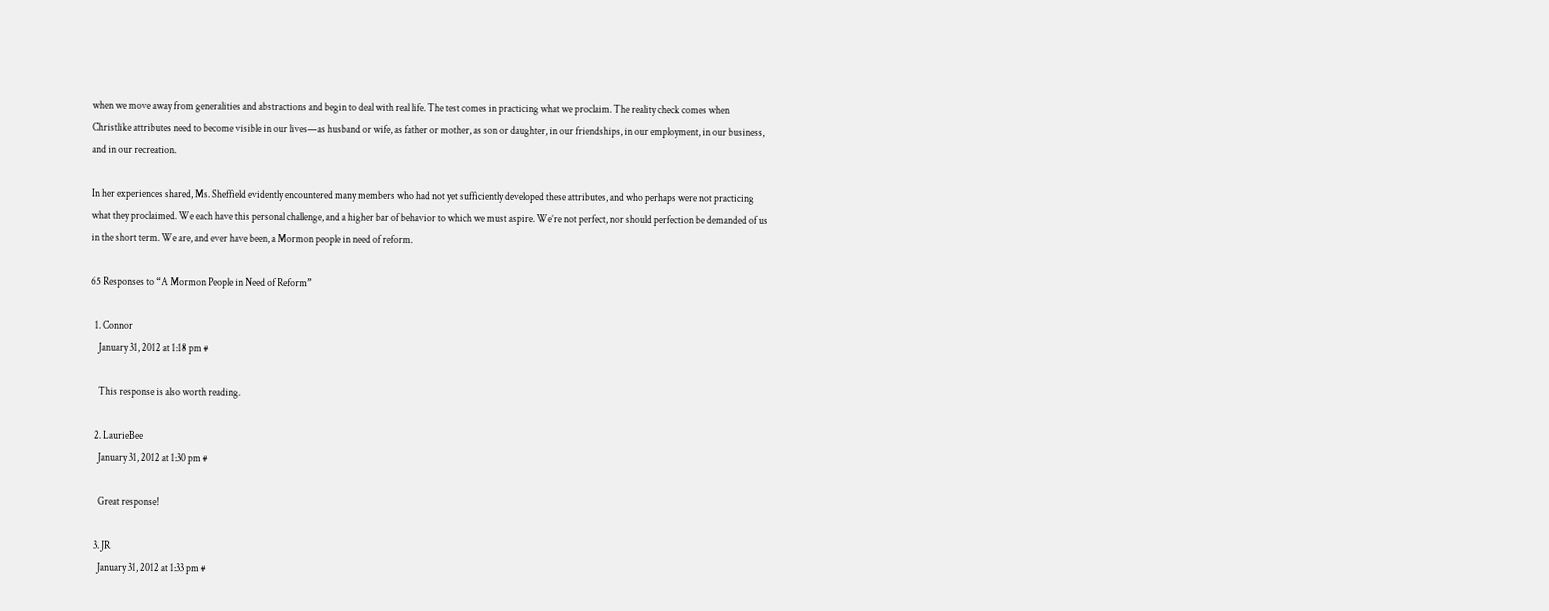when we move away from generalities and abstractions and begin to deal with real life. The test comes in practicing what we proclaim. The reality check comes when Christlike attributes need to become visible in our lives—as husband or wife, as father or mother, as son or daughter, in our friendships, in our employment, in our business, and in our recreation.

In her experiences shared, Ms. Sheffield evidently encountered many members who had not yet sufficiently developed these attributes, and who perhaps were not practicing what they proclaimed. We each have this personal challenge, and a higher bar of behavior to which we must aspire. We’re not perfect, nor should perfection be demanded of us in the short term. We are, and ever have been, a Mormon people in need of reform.

65 Responses to “A Mormon People in Need of Reform”

  1. Connor
    January 31, 2012 at 1:18 pm #

    This response is also worth reading.

  2. LaurieBee
    January 31, 2012 at 1:30 pm #

    Great response!

  3. JR
    January 31, 2012 at 1:33 pm #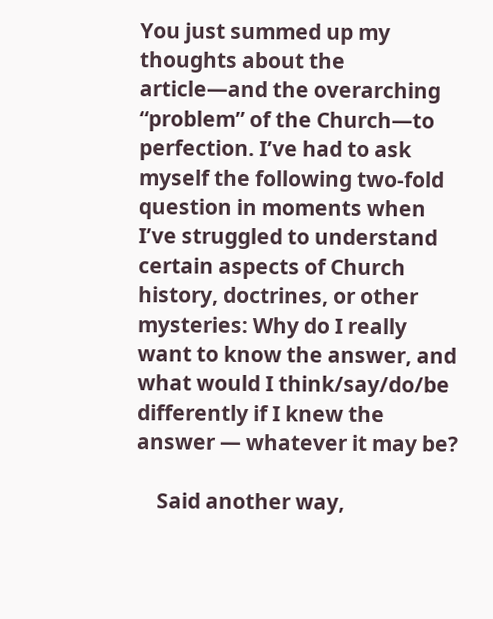You just summed up my thoughts about the article—and the overarching “problem” of the Church—to perfection. I’ve had to ask myself the following two-fold question in moments when I’ve struggled to understand certain aspects of Church history, doctrines, or other mysteries: Why do I really want to know the answer, and what would I think/say/do/be differently if I knew the answer — whatever it may be?

    Said another way,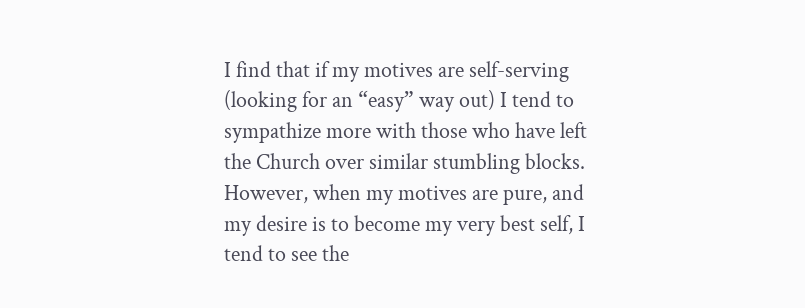I find that if my motives are self-serving (looking for an “easy” way out) I tend to sympathize more with those who have left the Church over similar stumbling blocks. However, when my motives are pure, and my desire is to become my very best self, I tend to see the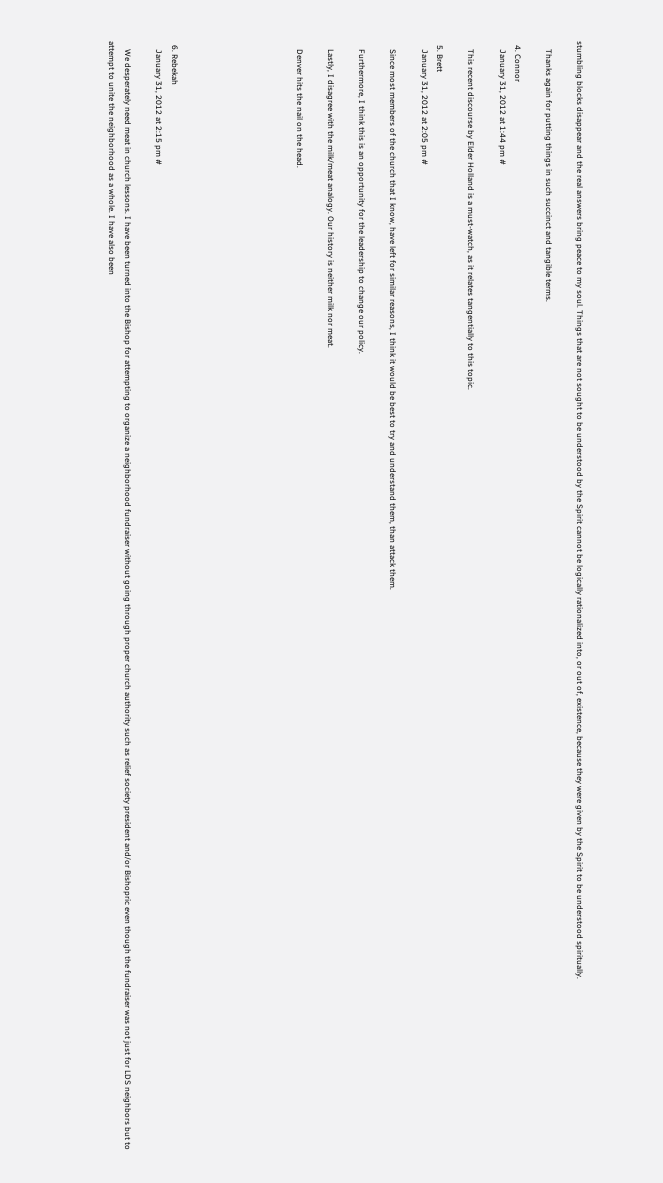stumbling blocks disappear and the real answers bring peace to my soul. Things that are not sought to be understood by the Spirit cannot be logically rationalized into, or out of, existence, because they were given by the Spirit to be understood spiritually.

    Thanks again for putting things in such succinct and tangible terms.

  4. Connor
    January 31, 2012 at 1:44 pm #

    This recent discourse by Elder Holland is a must-watch, as it relates tangentially to this topic.

  5. Brett
    January 31, 2012 at 2:05 pm #

    Since most members of the church that I know, have left for similar reasons, I think it would be best to try and understand them, than attack them.

    Furthermore, I think this is an opportunity for the leadership to change our policy.

    Lastly, I disagree with the milk/meat analogy. Our history is neither milk nor meat.

    Denver hits the nail on the head.







  6. Rebekah
    January 31, 2012 at 2:15 pm #

    We desperately need meat in church lessons. I have been turned into the Bishop for attempting to organize a neighborhood fundraiser without going through proper church authority such as relief society president and/or Bishopric even though the fundraiser was not just for LDS neighbors but to attempt to unite the neighborhood as a whole. I have also been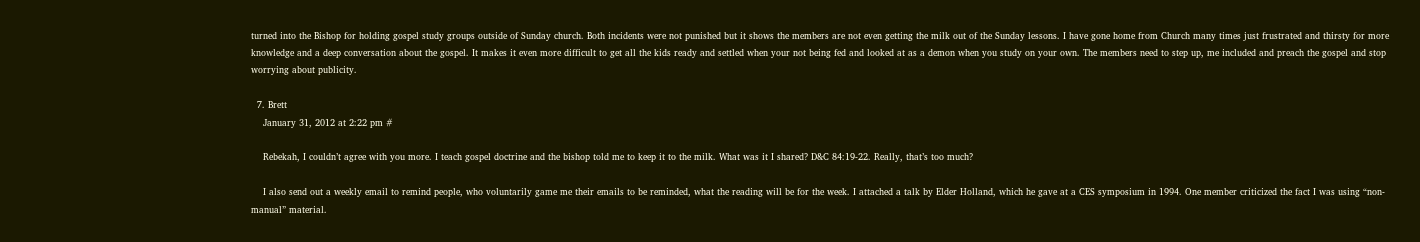turned into the Bishop for holding gospel study groups outside of Sunday church. Both incidents were not punished but it shows the members are not even getting the milk out of the Sunday lessons. I have gone home from Church many times just frustrated and thirsty for more knowledge and a deep conversation about the gospel. It makes it even more difficult to get all the kids ready and settled when your not being fed and looked at as a demon when you study on your own. The members need to step up, me included and preach the gospel and stop worrying about publicity.

  7. Brett
    January 31, 2012 at 2:22 pm #

    Rebekah, I couldn’t agree with you more. I teach gospel doctrine and the bishop told me to keep it to the milk. What was it I shared? D&C 84:19-22. Really, that’s too much?

    I also send out a weekly email to remind people, who voluntarily game me their emails to be reminded, what the reading will be for the week. I attached a talk by Elder Holland, which he gave at a CES symposium in 1994. One member criticized the fact I was using “non-manual” material.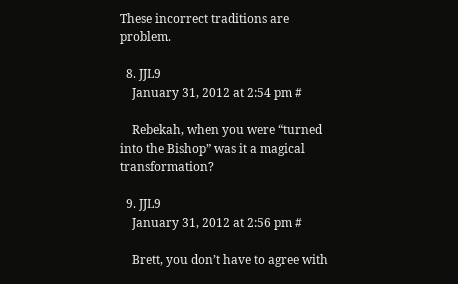These incorrect traditions are problem.

  8. JJL9
    January 31, 2012 at 2:54 pm #

    Rebekah, when you were “turned into the Bishop” was it a magical transformation?

  9. JJL9
    January 31, 2012 at 2:56 pm #

    Brett, you don’t have to agree with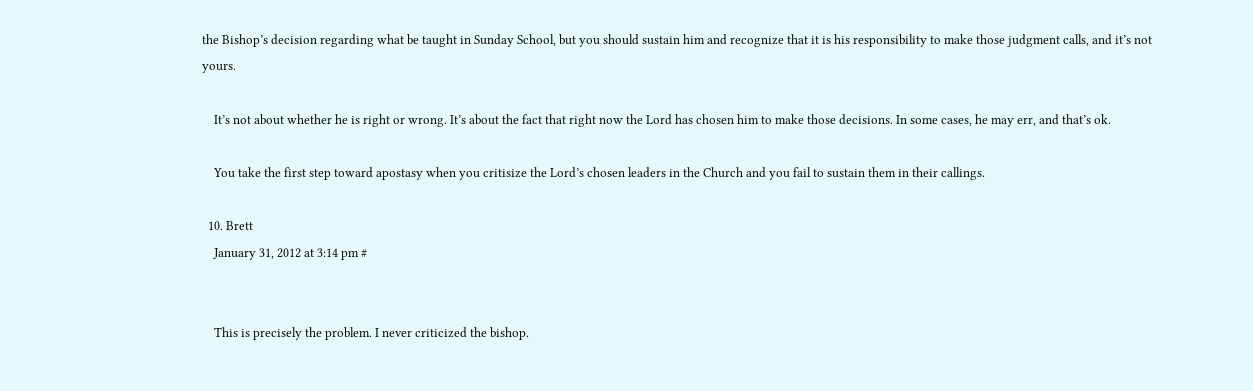the Bishop’s decision regarding what be taught in Sunday School, but you should sustain him and recognize that it is his responsibility to make those judgment calls, and it’s not yours.

    It’s not about whether he is right or wrong. It’s about the fact that right now the Lord has chosen him to make those decisions. In some cases, he may err, and that’s ok.

    You take the first step toward apostasy when you critisize the Lord’s chosen leaders in the Church and you fail to sustain them in their callings.

  10. Brett
    January 31, 2012 at 3:14 pm #


    This is precisely the problem. I never criticized the bishop.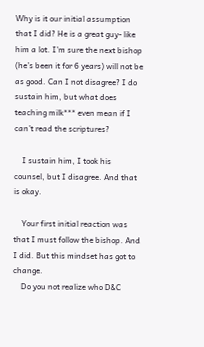Why is it our initial assumption that I did? He is a great guy- like him a lot. I’m sure the next bishop (he’s been it for 6 years) will not be as good. Can I not disagree? I do sustain him, but what does teaching milk*** even mean if I can’t read the scriptures?

    I sustain him, I took his counsel, but I disagree. And that is okay.

    Your first initial reaction was that I must follow the bishop. And I did. But this mindset has got to change.
    Do you not realize who D&C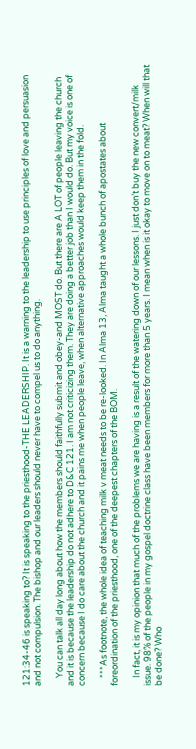121:34-46 is speaking to? It is speaking to the priesthood-THE LEADERSHIP. It is a warning to the leadership to use principles of love and persuasion and not compulsion. The bishop and our leaders should never have to compel us to do anything.

    You can talk all day long about how the members should faithfully submit and obey-and MOST do. But there are A LOT of people leaving the church and it is because the leadership do not adhere to D&C 121. I am not criticizing them. They are doing a better job than I would do. But my voice is one of concern because I do care about the church and it pains me when people leave, when alternative approaches would keep them in the fold.

    ***As footnote, the whole idea of teaching milk v meat needs to be re-looked. In Alma 13, Alma taught a whole bunch of apostates about foreordination of the priesthood, one of the deepest chapters of the BOM.

    In fact, it is my opinion that much of the problems we are having is a result of the watering down of our lessons. I just don’t buy the new convert/milk issue. 98% of the people in my gospel doctrine class have been members for more than 5 years. I mean when is it okay to move on to meat? When will that be done? Who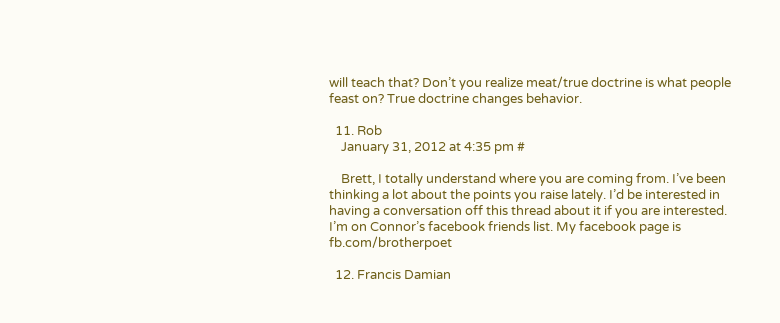will teach that? Don’t you realize meat/true doctrine is what people feast on? True doctrine changes behavior.

  11. Rob
    January 31, 2012 at 4:35 pm #

    Brett, I totally understand where you are coming from. I’ve been thinking a lot about the points you raise lately. I’d be interested in having a conversation off this thread about it if you are interested. I’m on Connor’s facebook friends list. My facebook page is fb.com/brotherpoet

  12. Francis Damian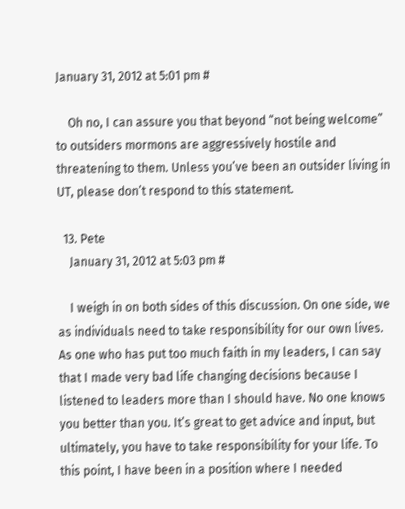January 31, 2012 at 5:01 pm #

    Oh no, I can assure you that beyond “not being welcome” to outsiders mormons are aggressively hostile and threatening to them. Unless you’ve been an outsider living in UT, please don’t respond to this statement.

  13. Pete
    January 31, 2012 at 5:03 pm #

    I weigh in on both sides of this discussion. On one side, we as individuals need to take responsibility for our own lives. As one who has put too much faith in my leaders, I can say that I made very bad life changing decisions because I listened to leaders more than I should have. No one knows you better than you. It’s great to get advice and input, but ultimately, you have to take responsibility for your life. To this point, I have been in a position where I needed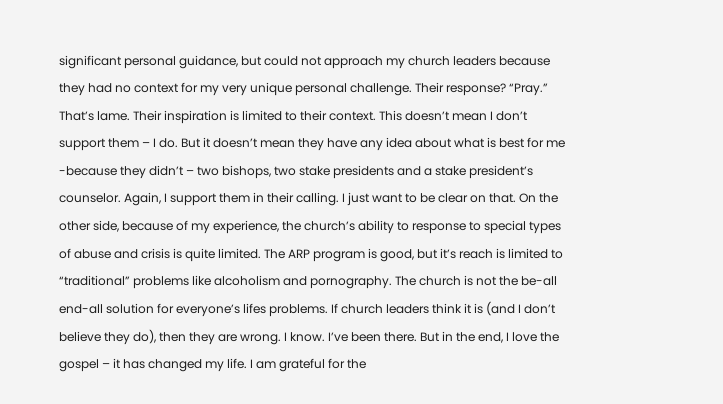significant personal guidance, but could not approach my church leaders because they had no context for my very unique personal challenge. Their response? “Pray.” That’s lame. Their inspiration is limited to their context. This doesn’t mean I don’t support them – I do. But it doesn’t mean they have any idea about what is best for me -because they didn’t – two bishops, two stake presidents and a stake president’s counselor. Again, I support them in their calling. I just want to be clear on that. On the other side, because of my experience, the church’s ability to response to special types of abuse and crisis is quite limited. The ARP program is good, but it’s reach is limited to “traditional” problems like alcoholism and pornography. The church is not the be-all end-all solution for everyone’s lifes problems. If church leaders think it is (and I don’t believe they do), then they are wrong. I know. I’ve been there. But in the end, I love the gospel – it has changed my life. I am grateful for the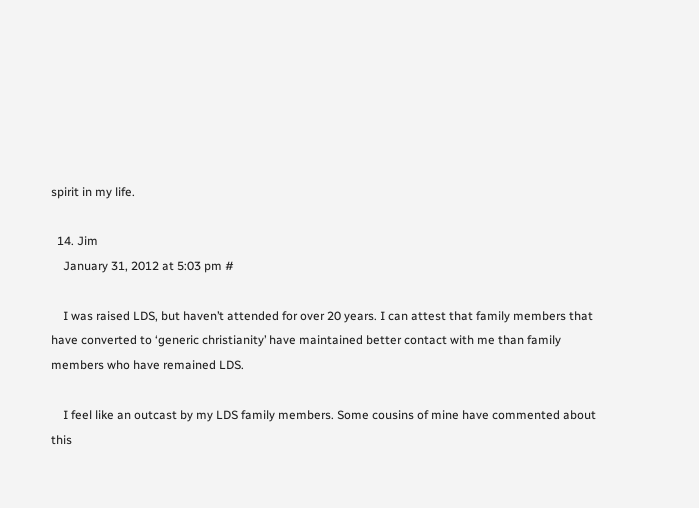spirit in my life.

  14. Jim
    January 31, 2012 at 5:03 pm #

    I was raised LDS, but haven’t attended for over 20 years. I can attest that family members that have converted to ‘generic christianity’ have maintained better contact with me than family members who have remained LDS.

    I feel like an outcast by my LDS family members. Some cousins of mine have commented about this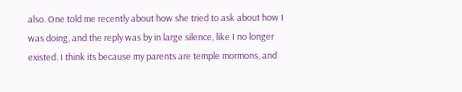also. One told me recently about how she tried to ask about how I was doing, and the reply was by in large silence, like I no longer existed. I think its because my parents are temple mormons, and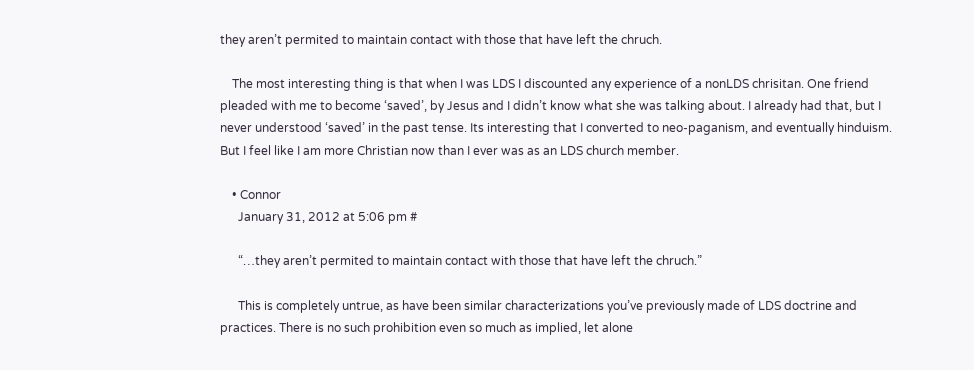they aren’t permited to maintain contact with those that have left the chruch.

    The most interesting thing is that when I was LDS I discounted any experience of a nonLDS chrisitan. One friend pleaded with me to become ‘saved’, by Jesus and I didn’t know what she was talking about. I already had that, but I never understood ‘saved’ in the past tense. Its interesting that I converted to neo-paganism, and eventually hinduism. But I feel like I am more Christian now than I ever was as an LDS church member.

    • Connor
      January 31, 2012 at 5:06 pm #

      “…they aren’t permited to maintain contact with those that have left the chruch.”

      This is completely untrue, as have been similar characterizations you’ve previously made of LDS doctrine and practices. There is no such prohibition even so much as implied, let alone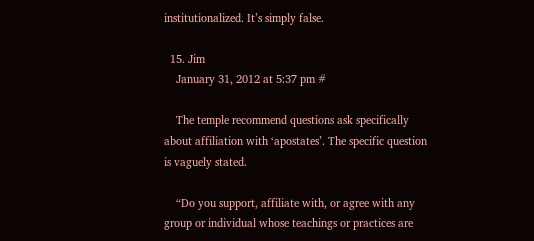institutionalized. It’s simply false.

  15. Jim
    January 31, 2012 at 5:37 pm #

    The temple recommend questions ask specifically about affiliation with ‘apostates’. The specific question is vaguely stated.

    “Do you support, affiliate with, or agree with any group or individual whose teachings or practices are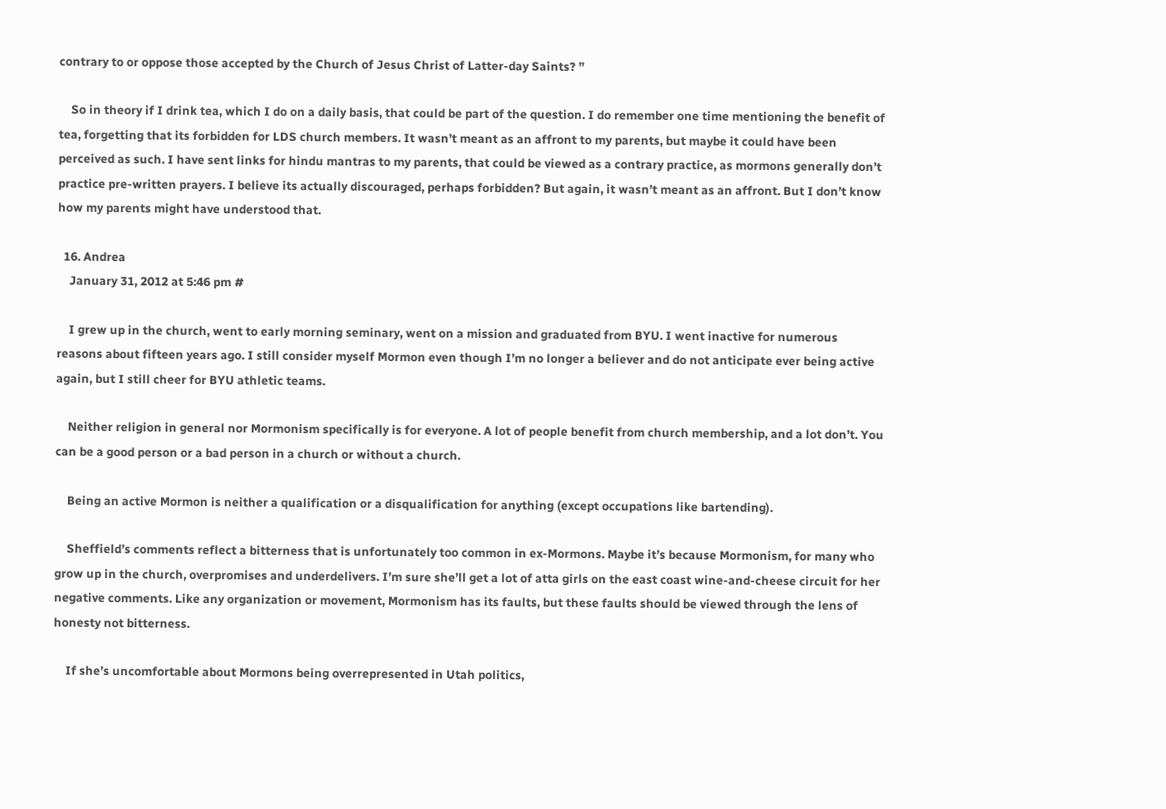contrary to or oppose those accepted by the Church of Jesus Christ of Latter-day Saints? ”

    So in theory if I drink tea, which I do on a daily basis, that could be part of the question. I do remember one time mentioning the benefit of tea, forgetting that its forbidden for LDS church members. It wasn’t meant as an affront to my parents, but maybe it could have been perceived as such. I have sent links for hindu mantras to my parents, that could be viewed as a contrary practice, as mormons generally don’t practice pre-written prayers. I believe its actually discouraged, perhaps forbidden? But again, it wasn’t meant as an affront. But I don’t know how my parents might have understood that.

  16. Andrea
    January 31, 2012 at 5:46 pm #

    I grew up in the church, went to early morning seminary, went on a mission and graduated from BYU. I went inactive for numerous reasons about fifteen years ago. I still consider myself Mormon even though I’m no longer a believer and do not anticipate ever being active again, but I still cheer for BYU athletic teams.

    Neither religion in general nor Mormonism specifically is for everyone. A lot of people benefit from church membership, and a lot don’t. You can be a good person or a bad person in a church or without a church.

    Being an active Mormon is neither a qualification or a disqualification for anything (except occupations like bartending).

    Sheffield’s comments reflect a bitterness that is unfortunately too common in ex-Mormons. Maybe it’s because Mormonism, for many who grow up in the church, overpromises and underdelivers. I’m sure she’ll get a lot of atta girls on the east coast wine-and-cheese circuit for her negative comments. Like any organization or movement, Mormonism has its faults, but these faults should be viewed through the lens of honesty not bitterness.

    If she’s uncomfortable about Mormons being overrepresented in Utah politics,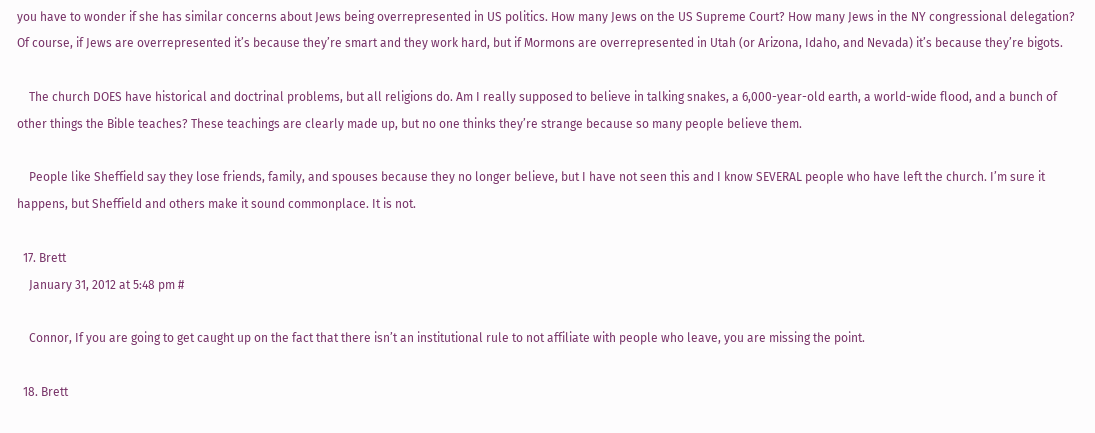you have to wonder if she has similar concerns about Jews being overrepresented in US politics. How many Jews on the US Supreme Court? How many Jews in the NY congressional delegation? Of course, if Jews are overrepresented it’s because they’re smart and they work hard, but if Mormons are overrepresented in Utah (or Arizona, Idaho, and Nevada) it’s because they’re bigots.

    The church DOES have historical and doctrinal problems, but all religions do. Am I really supposed to believe in talking snakes, a 6,000-year-old earth, a world-wide flood, and a bunch of other things the Bible teaches? These teachings are clearly made up, but no one thinks they’re strange because so many people believe them.

    People like Sheffield say they lose friends, family, and spouses because they no longer believe, but I have not seen this and I know SEVERAL people who have left the church. I’m sure it happens, but Sheffield and others make it sound commonplace. It is not.

  17. Brett
    January 31, 2012 at 5:48 pm #

    Connor, If you are going to get caught up on the fact that there isn’t an institutional rule to not affiliate with people who leave, you are missing the point.

  18. Brett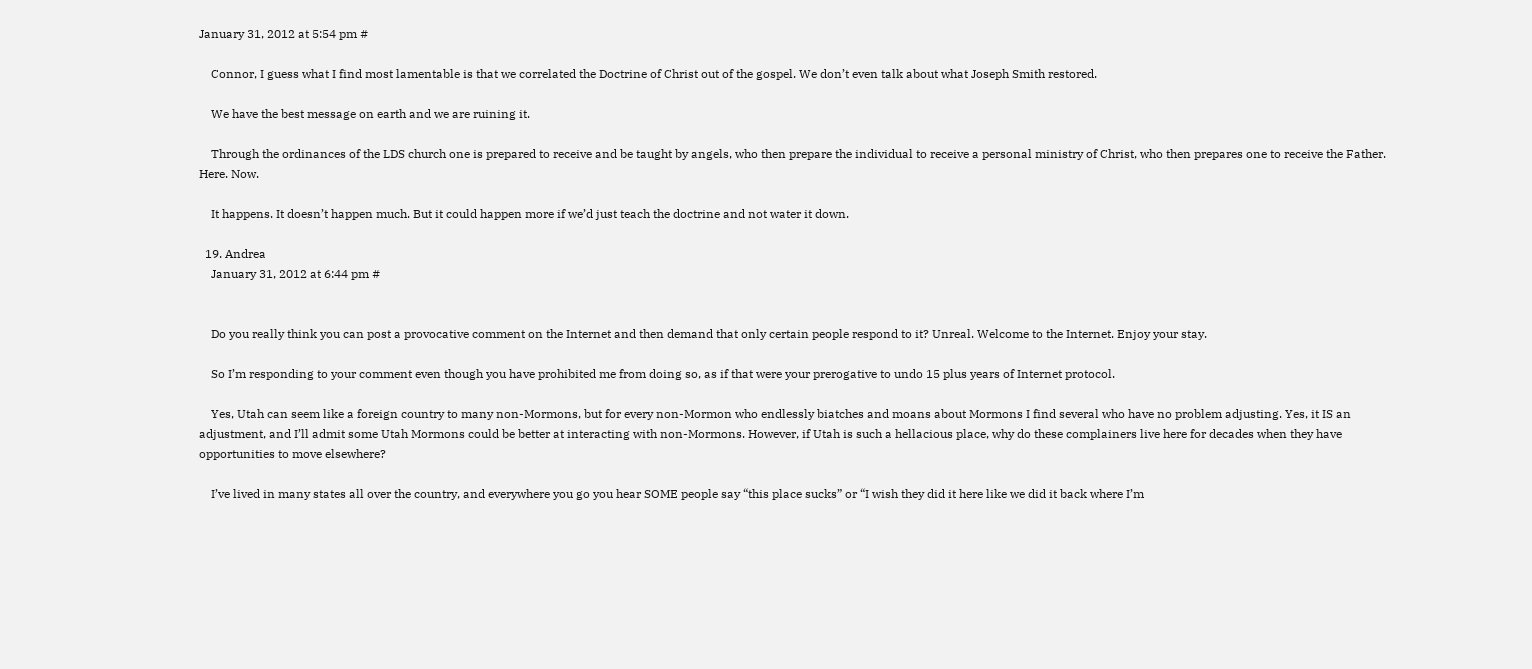January 31, 2012 at 5:54 pm #

    Connor, I guess what I find most lamentable is that we correlated the Doctrine of Christ out of the gospel. We don’t even talk about what Joseph Smith restored.

    We have the best message on earth and we are ruining it.

    Through the ordinances of the LDS church one is prepared to receive and be taught by angels, who then prepare the individual to receive a personal ministry of Christ, who then prepares one to receive the Father. Here. Now.

    It happens. It doesn’t happen much. But it could happen more if we’d just teach the doctrine and not water it down.

  19. Andrea
    January 31, 2012 at 6:44 pm #


    Do you really think you can post a provocative comment on the Internet and then demand that only certain people respond to it? Unreal. Welcome to the Internet. Enjoy your stay.

    So I’m responding to your comment even though you have prohibited me from doing so, as if that were your prerogative to undo 15 plus years of Internet protocol.

    Yes, Utah can seem like a foreign country to many non-Mormons, but for every non-Mormon who endlessly biatches and moans about Mormons I find several who have no problem adjusting. Yes, it IS an adjustment, and I’ll admit some Utah Mormons could be better at interacting with non-Mormons. However, if Utah is such a hellacious place, why do these complainers live here for decades when they have opportunities to move elsewhere?

    I’ve lived in many states all over the country, and everywhere you go you hear SOME people say “this place sucks” or “I wish they did it here like we did it back where I’m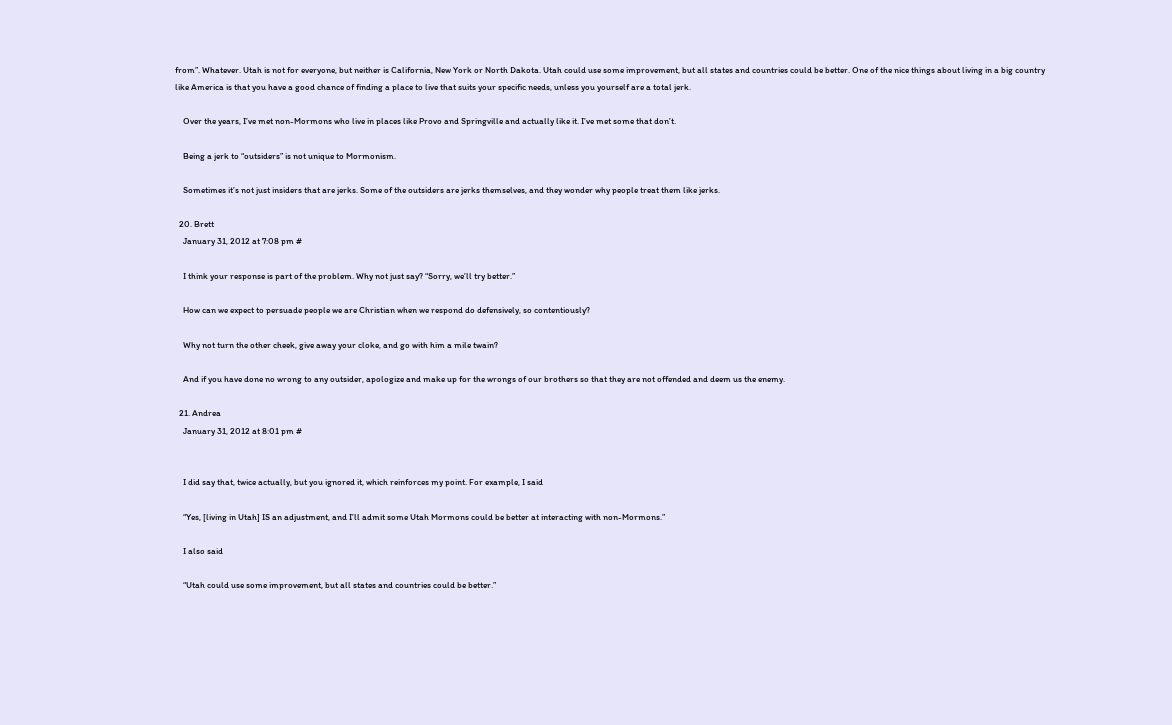from”. Whatever. Utah is not for everyone, but neither is California, New York or North Dakota. Utah could use some improvement, but all states and countries could be better. One of the nice things about living in a big country like America is that you have a good chance of finding a place to live that suits your specific needs, unless you yourself are a total jerk.

    Over the years, I’ve met non-Mormons who live in places like Provo and Springville and actually like it. I’ve met some that don’t.

    Being a jerk to “outsiders” is not unique to Mormonism.

    Sometimes it’s not just insiders that are jerks. Some of the outsiders are jerks themselves, and they wonder why people treat them like jerks.

  20. Brett
    January 31, 2012 at 7:08 pm #

    I think your response is part of the problem. Why not just say? “Sorry, we’ll try better.”

    How can we expect to persuade people we are Christian when we respond do defensively, so contentiously?

    Why not turn the other cheek, give away your cloke, and go with him a mile twain?

    And if you have done no wrong to any outsider, apologize and make up for the wrongs of our brothers so that they are not offended and deem us the enemy.

  21. Andrea
    January 31, 2012 at 8:01 pm #


    I did say that, twice actually, but you ignored it, which reinforces my point. For example, I said

    “Yes, [living in Utah] IS an adjustment, and I’ll admit some Utah Mormons could be better at interacting with non-Mormons.”

    I also said

    “Utah could use some improvement, but all states and countries could be better.”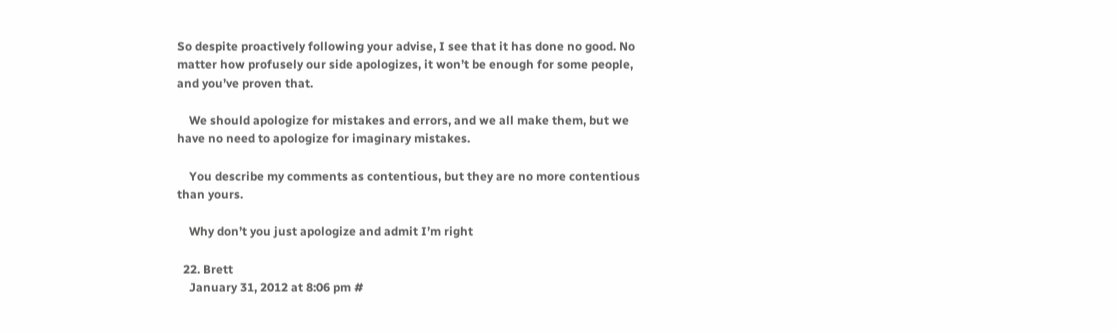So despite proactively following your advise, I see that it has done no good. No matter how profusely our side apologizes, it won’t be enough for some people, and you’ve proven that.

    We should apologize for mistakes and errors, and we all make them, but we have no need to apologize for imaginary mistakes.

    You describe my comments as contentious, but they are no more contentious than yours.

    Why don’t you just apologize and admit I’m right

  22. Brett
    January 31, 2012 at 8:06 pm #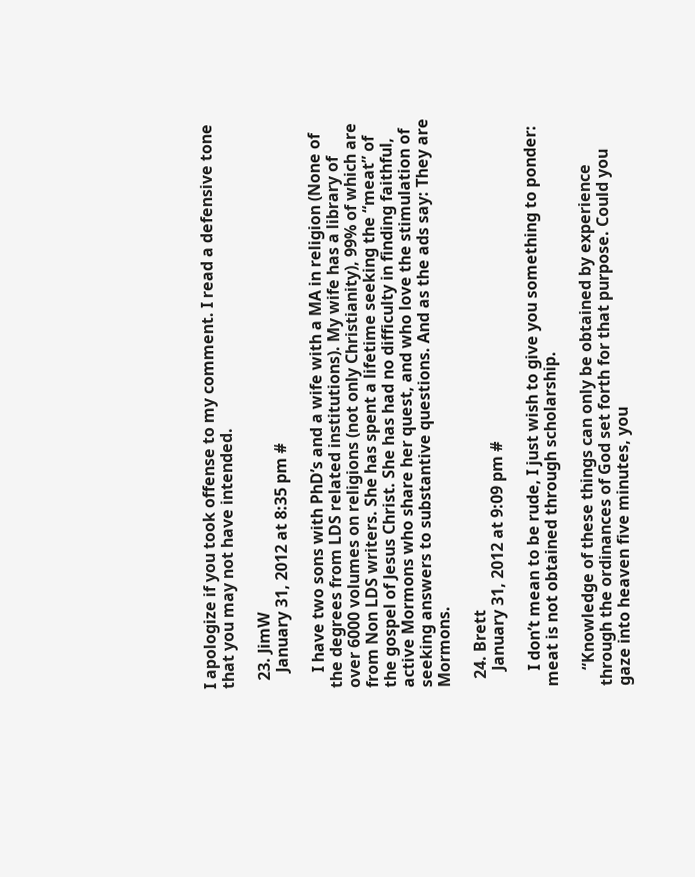I apologize if you took offense to my comment. I read a defensive tone that you may not have intended.

  23. JimW
    January 31, 2012 at 8:35 pm #

    I have two sons with PhD’s and a wife with a MA in religion (None of the degrees from LDS related institutions). My wife has a library of over 6000 volumes on religions (not only Christianity), 99% of which are from Non LDS writers. She has spent a lifetime seeking the “meat” of the gospel of Jesus Christ. She has had no difficulty in finding faithful, active Mormons who share her quest, and who love the stimulation of seeking answers to substantive questions. And as the ads say: They are Mormons.

  24. Brett
    January 31, 2012 at 9:09 pm #

    I don’t mean to be rude, I just wish to give you something to ponder: meat is not obtained through scholarship.

    “Knowledge of these things can only be obtained by experience through the ordinances of God set forth for that purpose. Could you gaze into heaven five minutes, you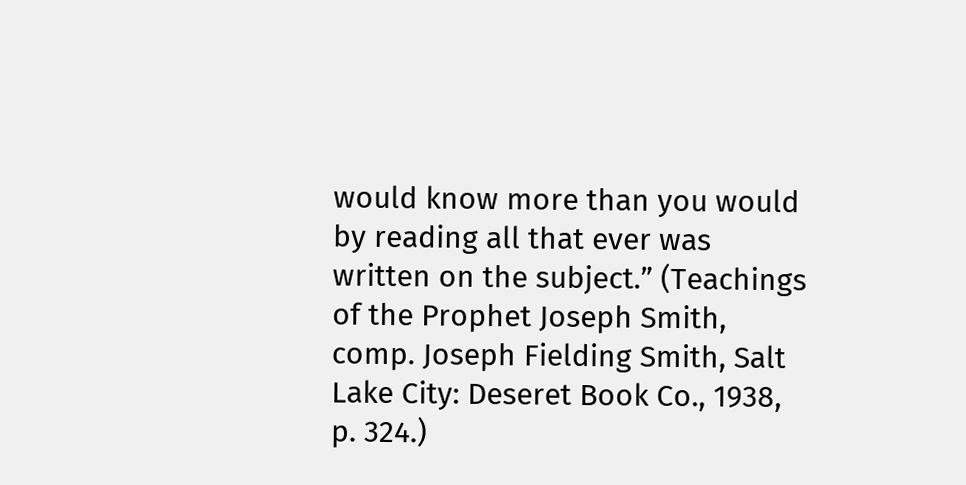would know more than you would by reading all that ever was written on the subject.” (Teachings of the Prophet Joseph Smith, comp. Joseph Fielding Smith, Salt Lake City: Deseret Book Co., 1938, p. 324.)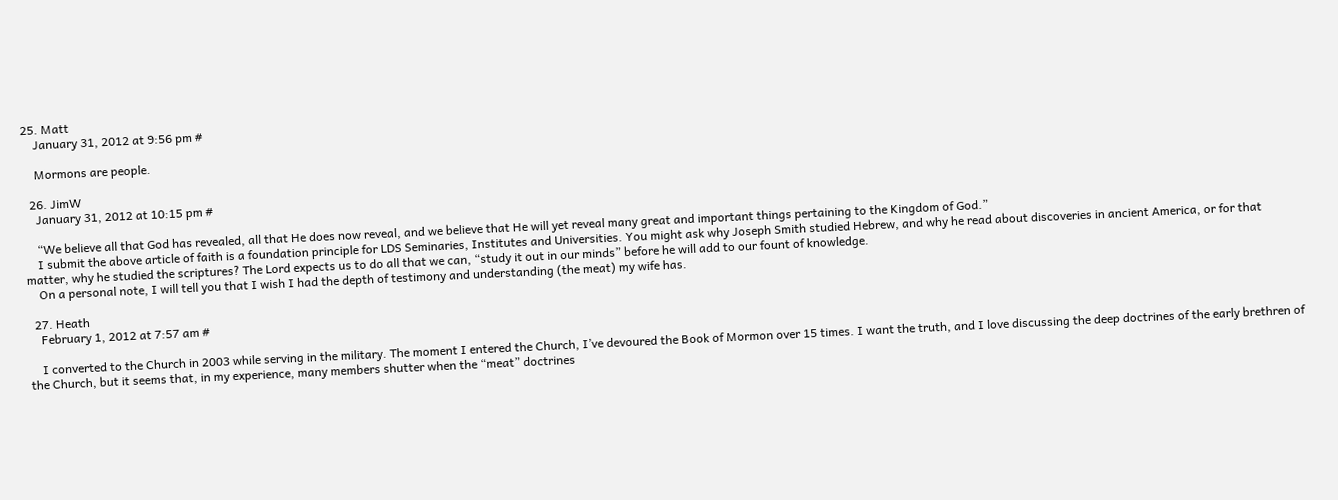25. Matt
    January 31, 2012 at 9:56 pm #

    Mormons are people.

  26. JimW
    January 31, 2012 at 10:15 pm #

    “We believe all that God has revealed, all that He does now reveal, and we believe that He will yet reveal many great and important things pertaining to the Kingdom of God.”
    I submit the above article of faith is a foundation principle for LDS Seminaries, Institutes and Universities. You might ask why Joseph Smith studied Hebrew, and why he read about discoveries in ancient America, or for that matter, why he studied the scriptures? The Lord expects us to do all that we can, “study it out in our minds” before he will add to our fount of knowledge.
    On a personal note, I will tell you that I wish I had the depth of testimony and understanding (the meat) my wife has.

  27. Heath
    February 1, 2012 at 7:57 am #

    I converted to the Church in 2003 while serving in the military. The moment I entered the Church, I’ve devoured the Book of Mormon over 15 times. I want the truth, and I love discussing the deep doctrines of the early brethren of the Church, but it seems that, in my experience, many members shutter when the “meat” doctrines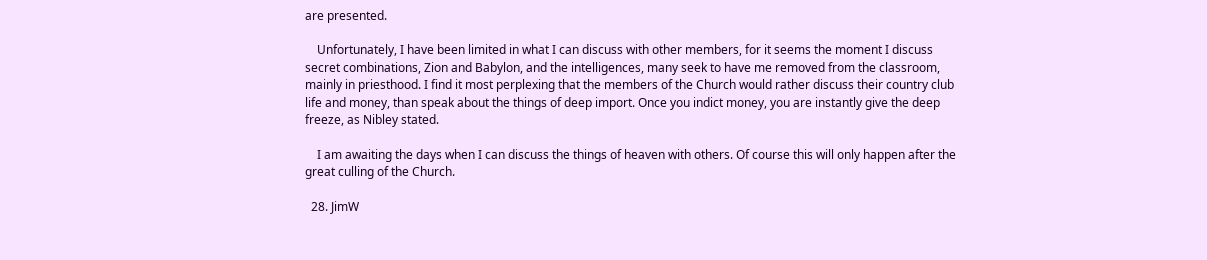are presented.

    Unfortunately, I have been limited in what I can discuss with other members, for it seems the moment I discuss secret combinations, Zion and Babylon, and the intelligences, many seek to have me removed from the classroom, mainly in priesthood. I find it most perplexing that the members of the Church would rather discuss their country club life and money, than speak about the things of deep import. Once you indict money, you are instantly give the deep freeze, as Nibley stated.

    I am awaiting the days when I can discuss the things of heaven with others. Of course this will only happen after the great culling of the Church.

  28. JimW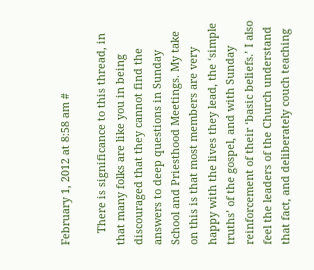February 1, 2012 at 8:58 am #

    There is significance to this thread, in that many folks are like you in being discouraged that they cannot find the answers to deep questions in Sunday School and Priesthood Meetings. My take on this is that most members are very happy with the lives they lead, the ‘simple truths’ of the gospel, and with Sunday reinforcement of their ‘basic beliefs.’ I also feel the leaders of the Church understand that fact, and deliberately couch teaching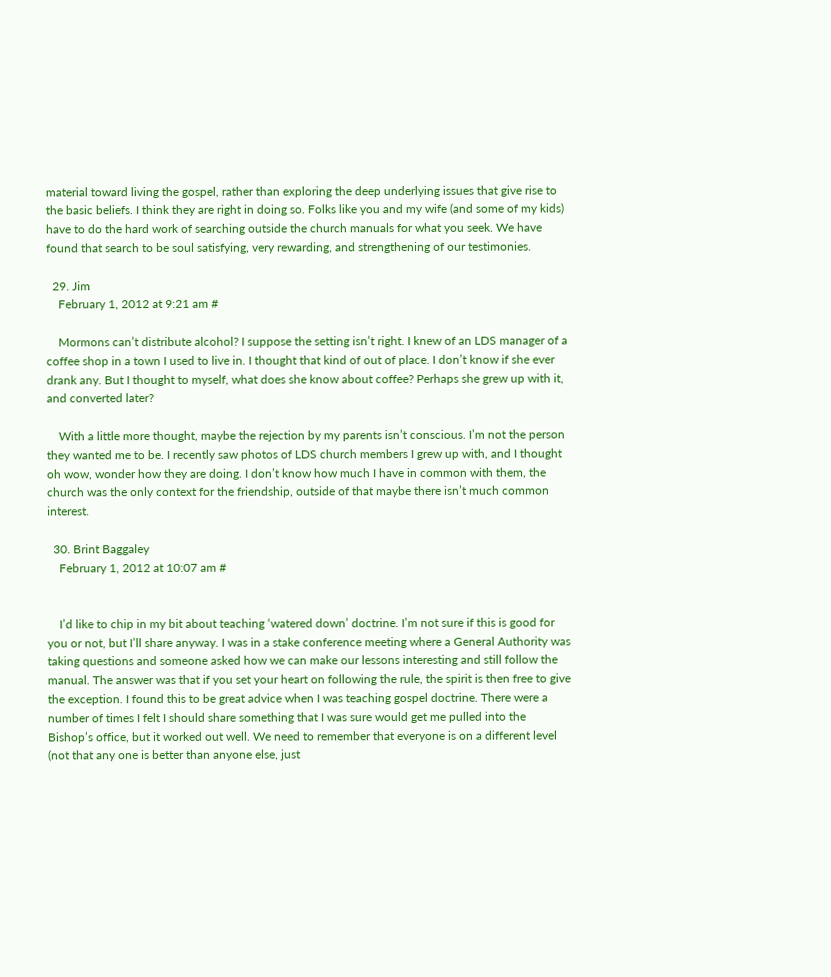material toward living the gospel, rather than exploring the deep underlying issues that give rise to the basic beliefs. I think they are right in doing so. Folks like you and my wife (and some of my kids) have to do the hard work of searching outside the church manuals for what you seek. We have found that search to be soul satisfying, very rewarding, and strengthening of our testimonies.

  29. Jim
    February 1, 2012 at 9:21 am #

    Mormons can’t distribute alcohol? I suppose the setting isn’t right. I knew of an LDS manager of a coffee shop in a town I used to live in. I thought that kind of out of place. I don’t know if she ever drank any. But I thought to myself, what does she know about coffee? Perhaps she grew up with it, and converted later?

    With a little more thought, maybe the rejection by my parents isn’t conscious. I’m not the person they wanted me to be. I recently saw photos of LDS church members I grew up with, and I thought oh wow, wonder how they are doing. I don’t know how much I have in common with them, the church was the only context for the friendship, outside of that maybe there isn’t much common interest.

  30. Brint Baggaley
    February 1, 2012 at 10:07 am #


    I’d like to chip in my bit about teaching ‘watered down’ doctrine. I’m not sure if this is good for you or not, but I’ll share anyway. I was in a stake conference meeting where a General Authority was taking questions and someone asked how we can make our lessons interesting and still follow the manual. The answer was that if you set your heart on following the rule, the spirit is then free to give the exception. I found this to be great advice when I was teaching gospel doctrine. There were a number of times I felt I should share something that I was sure would get me pulled into the Bishop’s office, but it worked out well. We need to remember that everyone is on a different level (not that any one is better than anyone else, just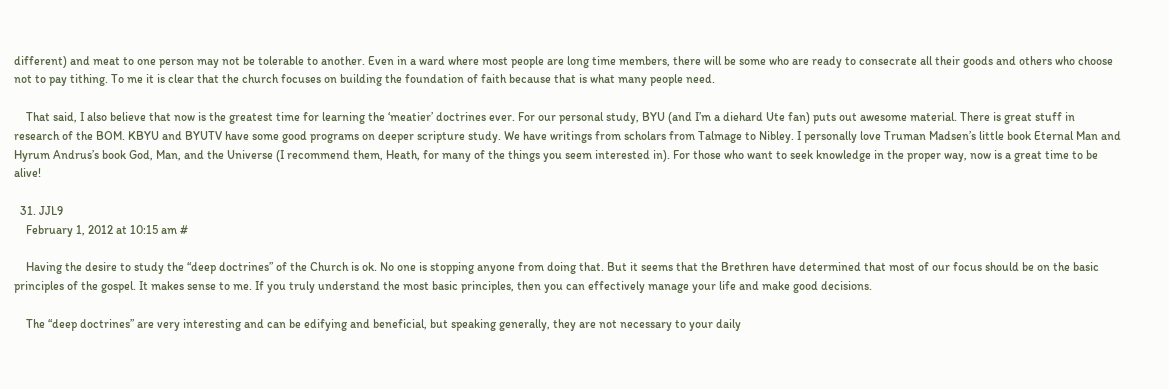different) and meat to one person may not be tolerable to another. Even in a ward where most people are long time members, there will be some who are ready to consecrate all their goods and others who choose not to pay tithing. To me it is clear that the church focuses on building the foundation of faith because that is what many people need.

    That said, I also believe that now is the greatest time for learning the ‘meatier’ doctrines ever. For our personal study, BYU (and I’m a diehard Ute fan) puts out awesome material. There is great stuff in research of the BOM. KBYU and BYUTV have some good programs on deeper scripture study. We have writings from scholars from Talmage to Nibley. I personally love Truman Madsen’s little book Eternal Man and Hyrum Andrus’s book God, Man, and the Universe (I recommend them, Heath, for many of the things you seem interested in). For those who want to seek knowledge in the proper way, now is a great time to be alive!

  31. JJL9
    February 1, 2012 at 10:15 am #

    Having the desire to study the “deep doctrines” of the Church is ok. No one is stopping anyone from doing that. But it seems that the Brethren have determined that most of our focus should be on the basic principles of the gospel. It makes sense to me. If you truly understand the most basic principles, then you can effectively manage your life and make good decisions.

    The “deep doctrines” are very interesting and can be edifying and beneficial, but speaking generally, they are not necessary to your daily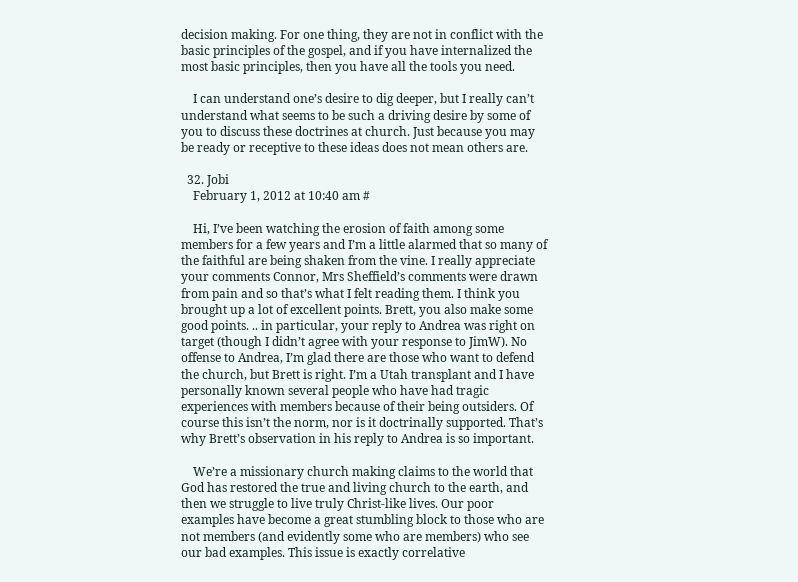decision making. For one thing, they are not in conflict with the basic principles of the gospel, and if you have internalized the most basic principles, then you have all the tools you need.

    I can understand one’s desire to dig deeper, but I really can’t understand what seems to be such a driving desire by some of you to discuss these doctrines at church. Just because you may be ready or receptive to these ideas does not mean others are.

  32. Jobi
    February 1, 2012 at 10:40 am #

    Hi, I’ve been watching the erosion of faith among some members for a few years and I’m a little alarmed that so many of the faithful are being shaken from the vine. I really appreciate your comments Connor, Mrs Sheffield’s comments were drawn from pain and so that’s what I felt reading them. I think you brought up a lot of excellent points. Brett, you also make some good points. .. in particular, your reply to Andrea was right on target (though I didn’t agree with your response to JimW). No offense to Andrea, I’m glad there are those who want to defend the church, but Brett is right. I’m a Utah transplant and I have personally known several people who have had tragic experiences with members because of their being outsiders. Of course this isn’t the norm, nor is it doctrinally supported. That’s why Brett’s observation in his reply to Andrea is so important.

    We’re a missionary church making claims to the world that God has restored the true and living church to the earth, and then we struggle to live truly Christ-like lives. Our poor examples have become a great stumbling block to those who are not members (and evidently some who are members) who see our bad examples. This issue is exactly correlative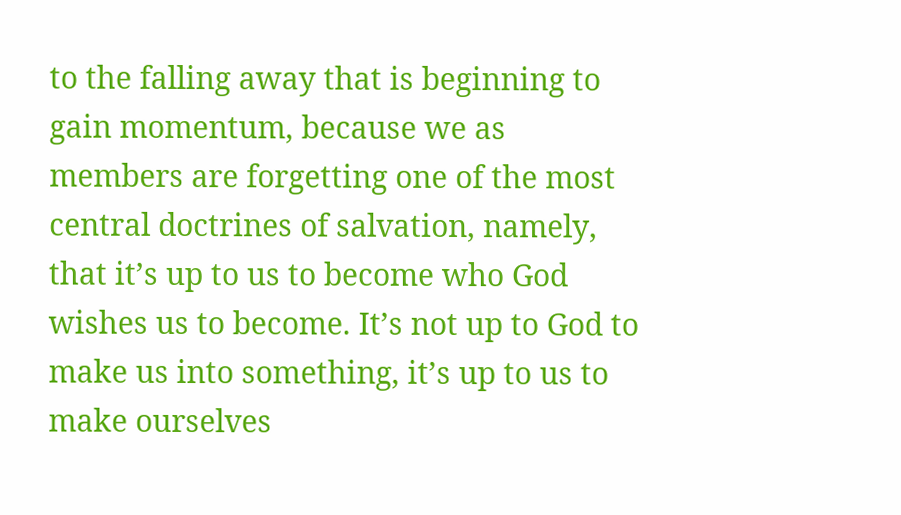to the falling away that is beginning to gain momentum, because we as members are forgetting one of the most central doctrines of salvation, namely, that it’s up to us to become who God wishes us to become. It’s not up to God to make us into something, it’s up to us to make ourselves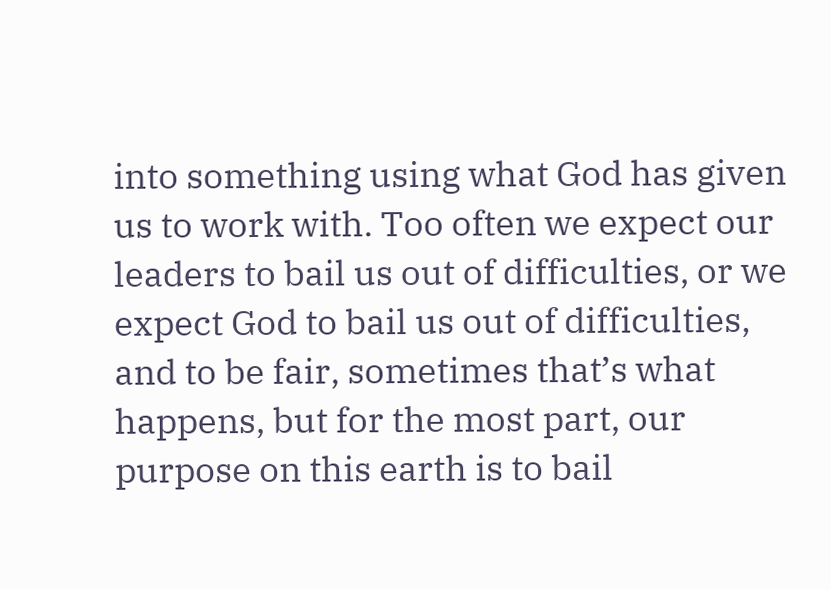into something using what God has given us to work with. Too often we expect our leaders to bail us out of difficulties, or we expect God to bail us out of difficulties, and to be fair, sometimes that’s what happens, but for the most part, our purpose on this earth is to bail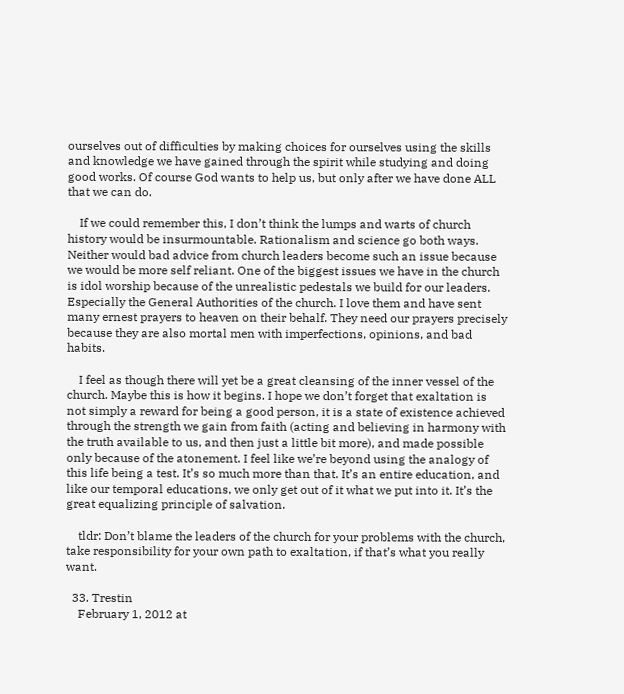ourselves out of difficulties by making choices for ourselves using the skills and knowledge we have gained through the spirit while studying and doing good works. Of course God wants to help us, but only after we have done ALL that we can do.

    If we could remember this, I don’t think the lumps and warts of church history would be insurmountable. Rationalism and science go both ways. Neither would bad advice from church leaders become such an issue because we would be more self reliant. One of the biggest issues we have in the church is idol worship because of the unrealistic pedestals we build for our leaders. Especially the General Authorities of the church. I love them and have sent many ernest prayers to heaven on their behalf. They need our prayers precisely because they are also mortal men with imperfections, opinions, and bad habits.

    I feel as though there will yet be a great cleansing of the inner vessel of the church. Maybe this is how it begins. I hope we don’t forget that exaltation is not simply a reward for being a good person, it is a state of existence achieved through the strength we gain from faith (acting and believing in harmony with the truth available to us, and then just a little bit more), and made possible only because of the atonement. I feel like we’re beyond using the analogy of this life being a test. It’s so much more than that. It’s an entire education, and like our temporal educations, we only get out of it what we put into it. It’s the great equalizing principle of salvation.

    tldr: Don’t blame the leaders of the church for your problems with the church, take responsibility for your own path to exaltation, if that’s what you really want.

  33. Trestin
    February 1, 2012 at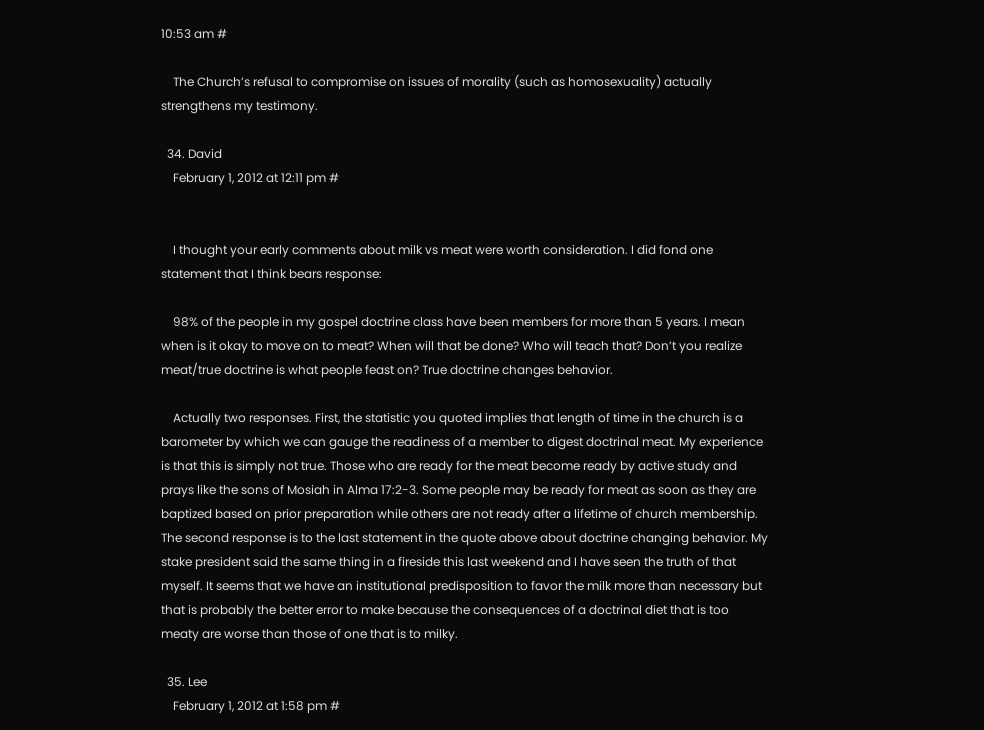10:53 am #

    The Church’s refusal to compromise on issues of morality (such as homosexuality) actually strengthens my testimony.

  34. David
    February 1, 2012 at 12:11 pm #


    I thought your early comments about milk vs meat were worth consideration. I did fond one statement that I think bears response:

    98% of the people in my gospel doctrine class have been members for more than 5 years. I mean when is it okay to move on to meat? When will that be done? Who will teach that? Don’t you realize meat/true doctrine is what people feast on? True doctrine changes behavior.

    Actually two responses. First, the statistic you quoted implies that length of time in the church is a barometer by which we can gauge the readiness of a member to digest doctrinal meat. My experience is that this is simply not true. Those who are ready for the meat become ready by active study and prays like the sons of Mosiah in Alma 17:2-3. Some people may be ready for meat as soon as they are baptized based on prior preparation while others are not ready after a lifetime of church membership. The second response is to the last statement in the quote above about doctrine changing behavior. My stake president said the same thing in a fireside this last weekend and I have seen the truth of that myself. It seems that we have an institutional predisposition to favor the milk more than necessary but that is probably the better error to make because the consequences of a doctrinal diet that is too meaty are worse than those of one that is to milky.

  35. Lee
    February 1, 2012 at 1:58 pm #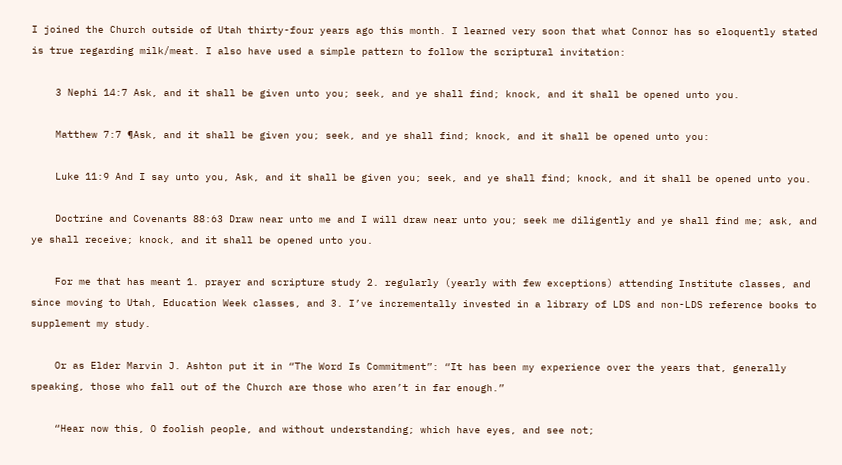I joined the Church outside of Utah thirty-four years ago this month. I learned very soon that what Connor has so eloquently stated is true regarding milk/meat. I also have used a simple pattern to follow the scriptural invitation:

    3 Nephi 14:7 Ask, and it shall be given unto you; seek, and ye shall find; knock, and it shall be opened unto you.

    Matthew 7:7 ¶Ask, and it shall be given you; seek, and ye shall find; knock, and it shall be opened unto you:

    Luke 11:9 And I say unto you, Ask, and it shall be given you; seek, and ye shall find; knock, and it shall be opened unto you.

    Doctrine and Covenants 88:63 Draw near unto me and I will draw near unto you; seek me diligently and ye shall find me; ask, and ye shall receive; knock, and it shall be opened unto you.

    For me that has meant 1. prayer and scripture study 2. regularly (yearly with few exceptions) attending Institute classes, and since moving to Utah, Education Week classes, and 3. I’ve incrementally invested in a library of LDS and non-LDS reference books to supplement my study.

    Or as Elder Marvin J. Ashton put it in “The Word Is Commitment”: “It has been my experience over the years that, generally speaking, those who fall out of the Church are those who aren’t in far enough.”

    “Hear now this, O foolish people, and without understanding; which have eyes, and see not;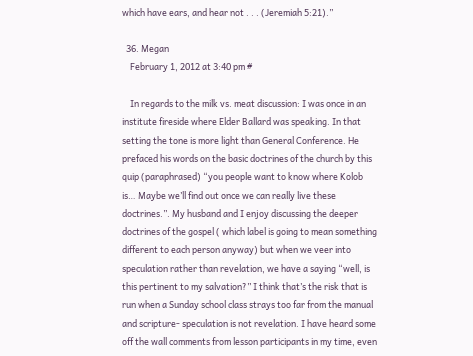which have ears, and hear not . . . (Jeremiah 5:21).”

  36. Megan
    February 1, 2012 at 3:40 pm #

    In regards to the milk vs. meat discussion: I was once in an institute fireside where Elder Ballard was speaking. In that setting the tone is more light than General Conference. He prefaced his words on the basic doctrines of the church by this quip (paraphrased) “you people want to know where Kolob is… Maybe we’ll find out once we can really live these doctrines.”. My husband and I enjoy discussing the deeper doctrines of the gospel ( which label is going to mean something different to each person anyway) but when we veer into speculation rather than revelation, we have a saying “well, is this pertinent to my salvation?” I think that’s the risk that is run when a Sunday school class strays too far from the manual and scripture- speculation is not revelation. I have heard some off the wall comments from lesson participants in my time, even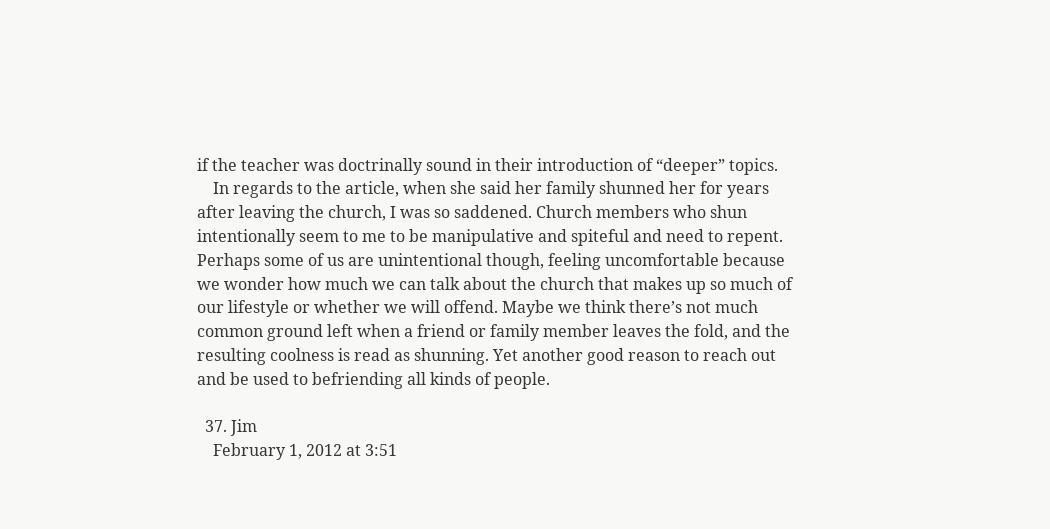if the teacher was doctrinally sound in their introduction of “deeper” topics.
    In regards to the article, when she said her family shunned her for years after leaving the church, I was so saddened. Church members who shun intentionally seem to me to be manipulative and spiteful and need to repent. Perhaps some of us are unintentional though, feeling uncomfortable because we wonder how much we can talk about the church that makes up so much of our lifestyle or whether we will offend. Maybe we think there’s not much common ground left when a friend or family member leaves the fold, and the resulting coolness is read as shunning. Yet another good reason to reach out and be used to befriending all kinds of people.

  37. Jim
    February 1, 2012 at 3:51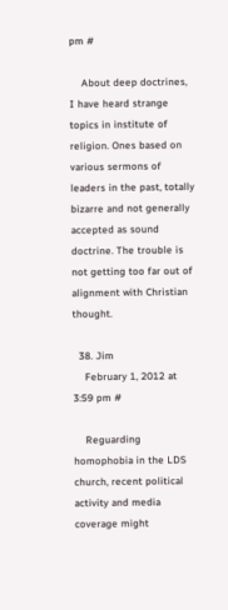pm #

    About deep doctrines, I have heard strange topics in institute of religion. Ones based on various sermons of leaders in the past, totally bizarre and not generally accepted as sound doctrine. The trouble is not getting too far out of alignment with Christian thought.

  38. Jim
    February 1, 2012 at 3:59 pm #

    Reguarding homophobia in the LDS church, recent political activity and media coverage might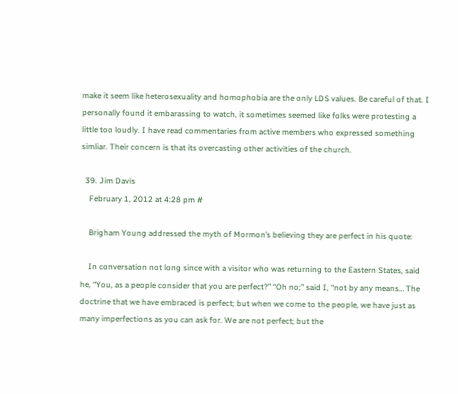make it seem like heterosexuality and homophobia are the only LDS values. Be careful of that. I personally found it embarassing to watch, it sometimes seemed like folks were protesting a little too loudly. I have read commentaries from active members who expressed something simliar. Their concern is that its overcasting other activities of the church.

  39. Jim Davis
    February 1, 2012 at 4:28 pm #

    Brigham Young addressed the myth of Mormon’s believing they are perfect in his quote:

    In conversation not long since with a visitor who was returning to the Eastern States, said he, “You, as a people consider that you are perfect?” “Oh no;” said I, “not by any means… The doctrine that we have embraced is perfect; but when we come to the people, we have just as many imperfections as you can ask for. We are not perfect; but the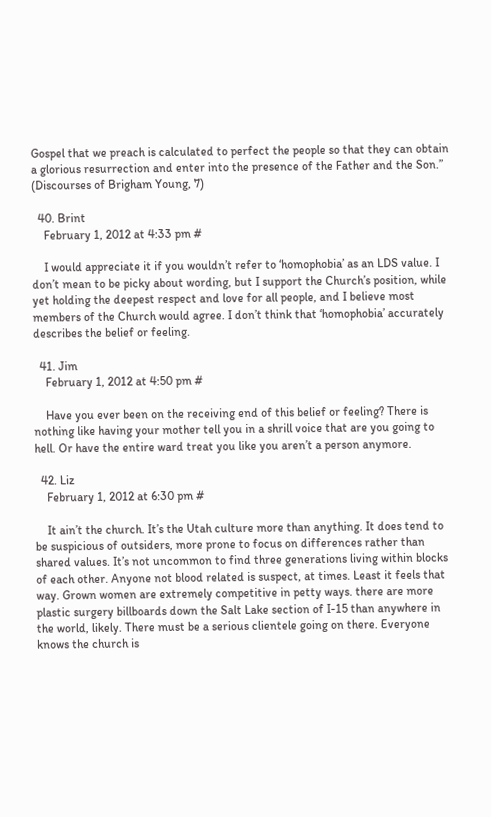Gospel that we preach is calculated to perfect the people so that they can obtain a glorious resurrection and enter into the presence of the Father and the Son.” (Discourses of Brigham Young, 7)

  40. Brint
    February 1, 2012 at 4:33 pm #

    I would appreciate it if you wouldn’t refer to ‘homophobia’ as an LDS value. I don’t mean to be picky about wording, but I support the Church’s position, while yet holding the deepest respect and love for all people, and I believe most members of the Church would agree. I don’t think that ‘homophobia’ accurately describes the belief or feeling.

  41. Jim
    February 1, 2012 at 4:50 pm #

    Have you ever been on the receiving end of this belief or feeling? There is nothing like having your mother tell you in a shrill voice that are you going to hell. Or have the entire ward treat you like you aren’t a person anymore.

  42. Liz
    February 1, 2012 at 6:30 pm #

    It ain’t the church. It’s the Utah culture more than anything. It does tend to be suspicious of outsiders, more prone to focus on differences rather than shared values. It’s not uncommon to find three generations living within blocks of each other. Anyone not blood related is suspect, at times. Least it feels that way. Grown women are extremely competitive in petty ways. there are more plastic surgery billboards down the Salt Lake section of I-15 than anywhere in the world, likely. There must be a serious clientele going on there. Everyone knows the church is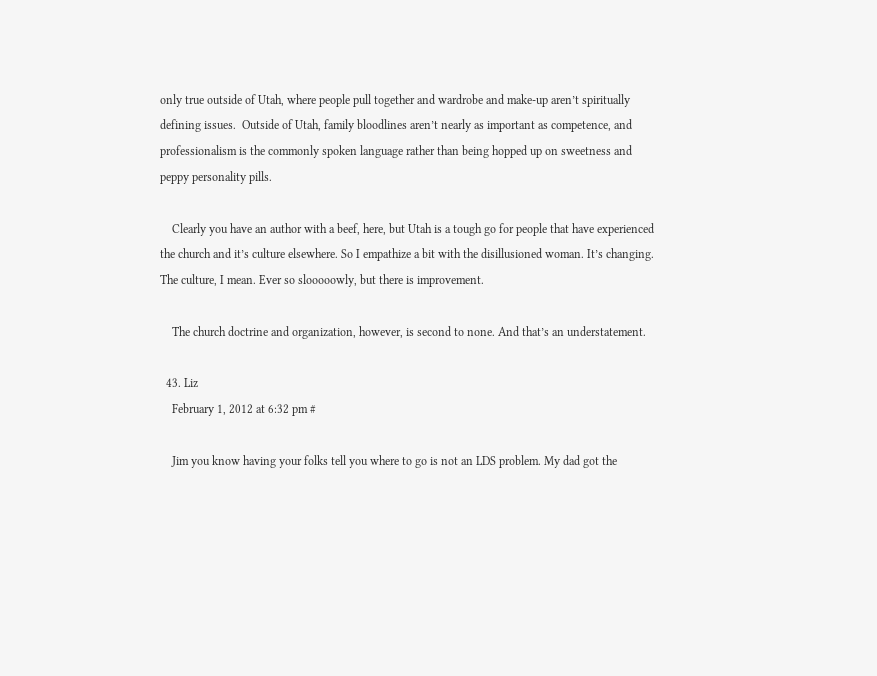only true outside of Utah, where people pull together and wardrobe and make-up aren’t spiritually defining issues.  Outside of Utah, family bloodlines aren’t nearly as important as competence, and professionalism is the commonly spoken language rather than being hopped up on sweetness and peppy personality pills.

    Clearly you have an author with a beef, here, but Utah is a tough go for people that have experienced the church and it’s culture elsewhere. So I empathize a bit with the disillusioned woman. It’s changing. The culture, I mean. Ever so slooooowly, but there is improvement.

    The church doctrine and organization, however, is second to none. And that’s an understatement.

  43. Liz
    February 1, 2012 at 6:32 pm #

    Jim you know having your folks tell you where to go is not an LDS problem. My dad got the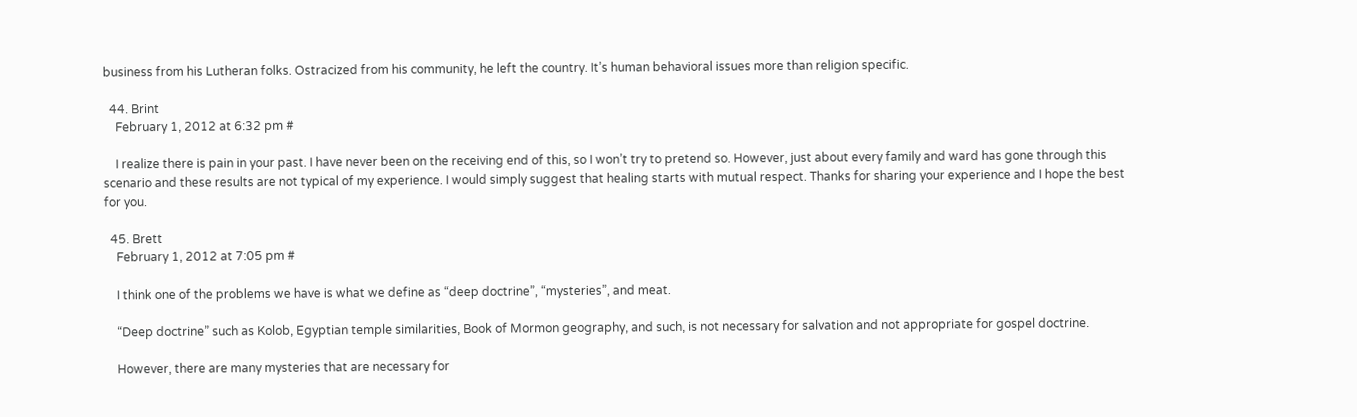business from his Lutheran folks. Ostracized from his community, he left the country. It’s human behavioral issues more than religion specific.

  44. Brint
    February 1, 2012 at 6:32 pm #

    I realize there is pain in your past. I have never been on the receiving end of this, so I won’t try to pretend so. However, just about every family and ward has gone through this scenario and these results are not typical of my experience. I would simply suggest that healing starts with mutual respect. Thanks for sharing your experience and I hope the best for you.

  45. Brett
    February 1, 2012 at 7:05 pm #

    I think one of the problems we have is what we define as “deep doctrine”, “mysteries”, and meat.

    “Deep doctrine” such as Kolob, Egyptian temple similarities, Book of Mormon geography, and such, is not necessary for salvation and not appropriate for gospel doctrine.

    However, there are many mysteries that are necessary for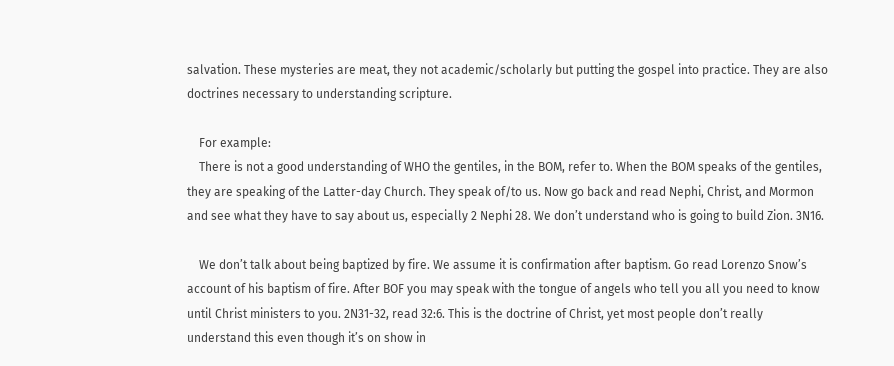salvation. These mysteries are meat, they not academic/scholarly but putting the gospel into practice. They are also doctrines necessary to understanding scripture.

    For example:
    There is not a good understanding of WHO the gentiles, in the BOM, refer to. When the BOM speaks of the gentiles, they are speaking of the Latter-day Church. They speak of/to us. Now go back and read Nephi, Christ, and Mormon and see what they have to say about us, especially 2 Nephi 28. We don’t understand who is going to build Zion. 3N16.

    We don’t talk about being baptized by fire. We assume it is confirmation after baptism. Go read Lorenzo Snow’s account of his baptism of fire. After BOF you may speak with the tongue of angels who tell you all you need to know until Christ ministers to you. 2N31-32, read 32:6. This is the doctrine of Christ, yet most people don’t really understand this even though it’s on show in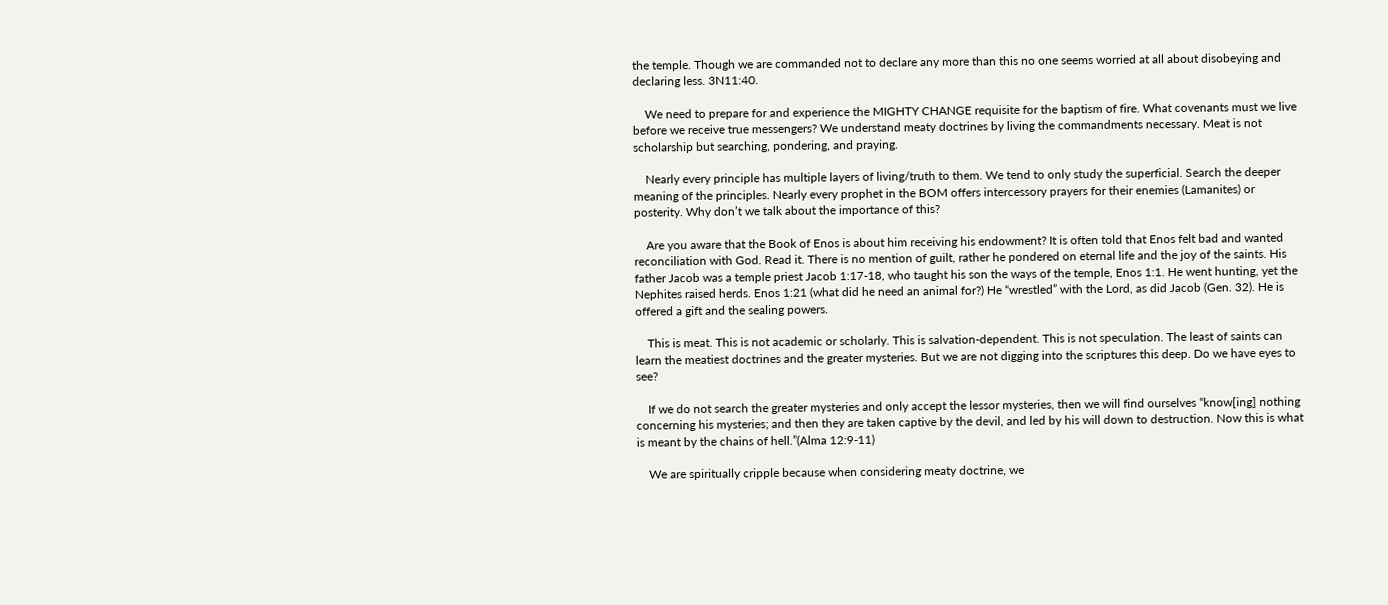the temple. Though we are commanded not to declare any more than this no one seems worried at all about disobeying and declaring less. 3N11:40.

    We need to prepare for and experience the MIGHTY CHANGE requisite for the baptism of fire. What covenants must we live before we receive true messengers? We understand meaty doctrines by living the commandments necessary. Meat is not scholarship but searching, pondering, and praying.

    Nearly every principle has multiple layers of living/truth to them. We tend to only study the superficial. Search the deeper meaning of the principles. Nearly every prophet in the BOM offers intercessory prayers for their enemies (Lamanites) or posterity. Why don’t we talk about the importance of this?

    Are you aware that the Book of Enos is about him receiving his endowment? It is often told that Enos felt bad and wanted reconciliation with God. Read it. There is no mention of guilt, rather he pondered on eternal life and the joy of the saints. His father Jacob was a temple priest Jacob 1:17-18, who taught his son the ways of the temple, Enos 1:1. He went hunting, yet the Nephites raised herds. Enos 1:21 (what did he need an animal for?) He “wrestled” with the Lord, as did Jacob (Gen. 32). He is offered a gift and the sealing powers.

    This is meat. This is not academic or scholarly. This is salvation-dependent. This is not speculation. The least of saints can learn the meatiest doctrines and the greater mysteries. But we are not digging into the scriptures this deep. Do we have eyes to see?

    If we do not search the greater mysteries and only accept the lessor mysteries, then we will find ourselves “know[ing] nothing concerning his mysteries; and then they are taken captive by the devil, and led by his will down to destruction. Now this is what is meant by the chains of hell.”(Alma 12:9-11)

    We are spiritually cripple because when considering meaty doctrine, we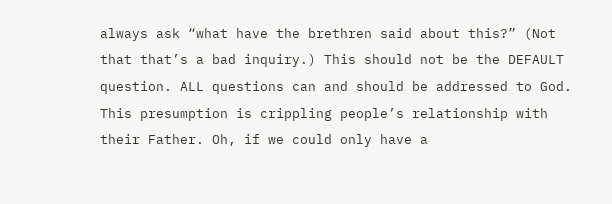always ask “what have the brethren said about this?” (Not that that’s a bad inquiry.) This should not be the DEFAULT question. ALL questions can and should be addressed to God. This presumption is crippling people’s relationship with their Father. Oh, if we could only have a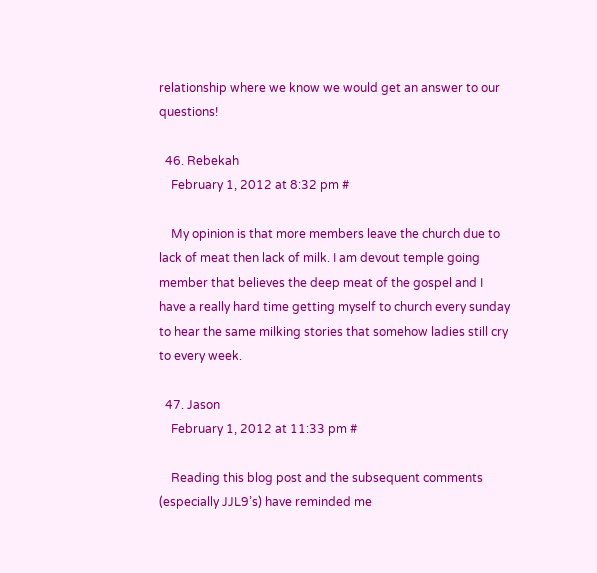relationship where we know we would get an answer to our questions!

  46. Rebekah
    February 1, 2012 at 8:32 pm #

    My opinion is that more members leave the church due to lack of meat then lack of milk. I am devout temple going member that believes the deep meat of the gospel and I have a really hard time getting myself to church every sunday to hear the same milking stories that somehow ladies still cry to every week.

  47. Jason
    February 1, 2012 at 11:33 pm #

    Reading this blog post and the subsequent comments (especially JJL9’s) have reminded me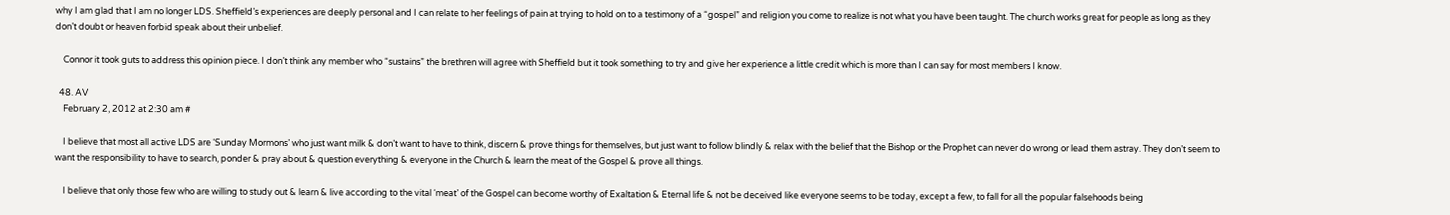why I am glad that I am no longer LDS. Sheffield’s experiences are deeply personal and I can relate to her feelings of pain at trying to hold on to a testimony of a “gospel” and religion you come to realize is not what you have been taught. The church works great for people as long as they don’t doubt or heaven forbid speak about their unbelief.

    Connor it took guts to address this opinion piece. I don’t think any member who “sustains” the brethren will agree with Sheffield but it took something to try and give her experience a little credit which is more than I can say for most members I know.

  48. AV
    February 2, 2012 at 2:30 am #

    I believe that most all active LDS are ‘Sunday Mormons’ who just want milk & don’t want to have to think, discern & prove things for themselves, but just want to follow blindly & relax with the belief that the Bishop or the Prophet can never do wrong or lead them astray. They don’t seem to want the responsibility to have to search, ponder & pray about & question everything & everyone in the Church & learn the meat of the Gospel & prove all things.

    I believe that only those few who are willing to study out & learn & live according to the vital ‘meat’ of the Gospel can become worthy of Exaltation & Eternal life & not be deceived like everyone seems to be today, except a few, to fall for all the popular falsehoods being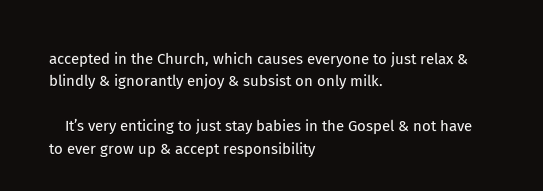accepted in the Church, which causes everyone to just relax & blindly & ignorantly enjoy & subsist on only milk.

    It’s very enticing to just stay babies in the Gospel & not have to ever grow up & accept responsibility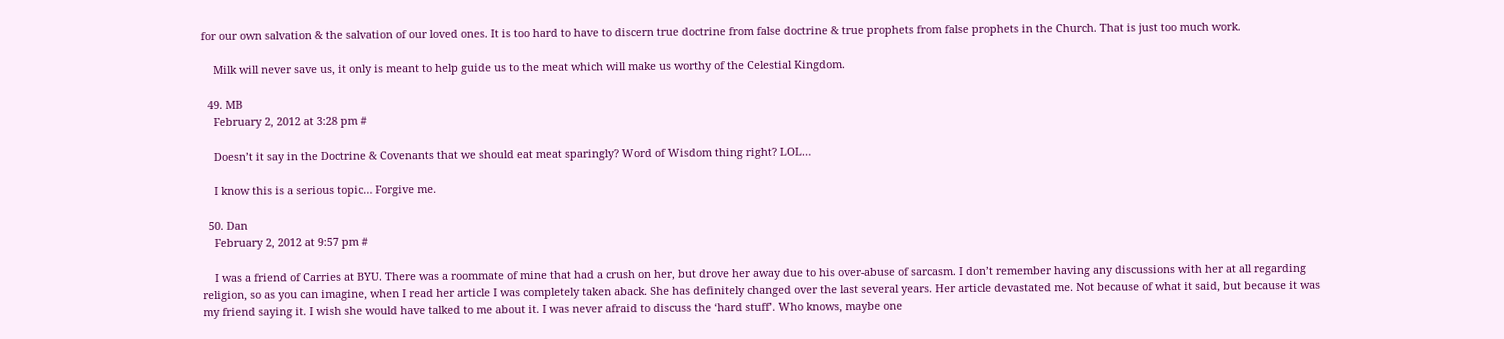for our own salvation & the salvation of our loved ones. It is too hard to have to discern true doctrine from false doctrine & true prophets from false prophets in the Church. That is just too much work.

    Milk will never save us, it only is meant to help guide us to the meat which will make us worthy of the Celestial Kingdom.

  49. MB
    February 2, 2012 at 3:28 pm #

    Doesn’t it say in the Doctrine & Covenants that we should eat meat sparingly? Word of Wisdom thing right? LOL…

    I know this is a serious topic… Forgive me.

  50. Dan
    February 2, 2012 at 9:57 pm #

    I was a friend of Carries at BYU. There was a roommate of mine that had a crush on her, but drove her away due to his over-abuse of sarcasm. I don’t remember having any discussions with her at all regarding religion, so as you can imagine, when I read her article I was completely taken aback. She has definitely changed over the last several years. Her article devastated me. Not because of what it said, but because it was my friend saying it. I wish she would have talked to me about it. I was never afraid to discuss the ‘hard stuff’. Who knows, maybe one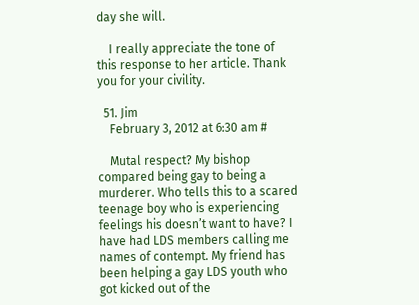day she will.

    I really appreciate the tone of this response to her article. Thank you for your civility.

  51. Jim
    February 3, 2012 at 6:30 am #

    Mutal respect? My bishop compared being gay to being a murderer. Who tells this to a scared teenage boy who is experiencing feelings his doesn’t want to have? I have had LDS members calling me names of contempt. My friend has been helping a gay LDS youth who got kicked out of the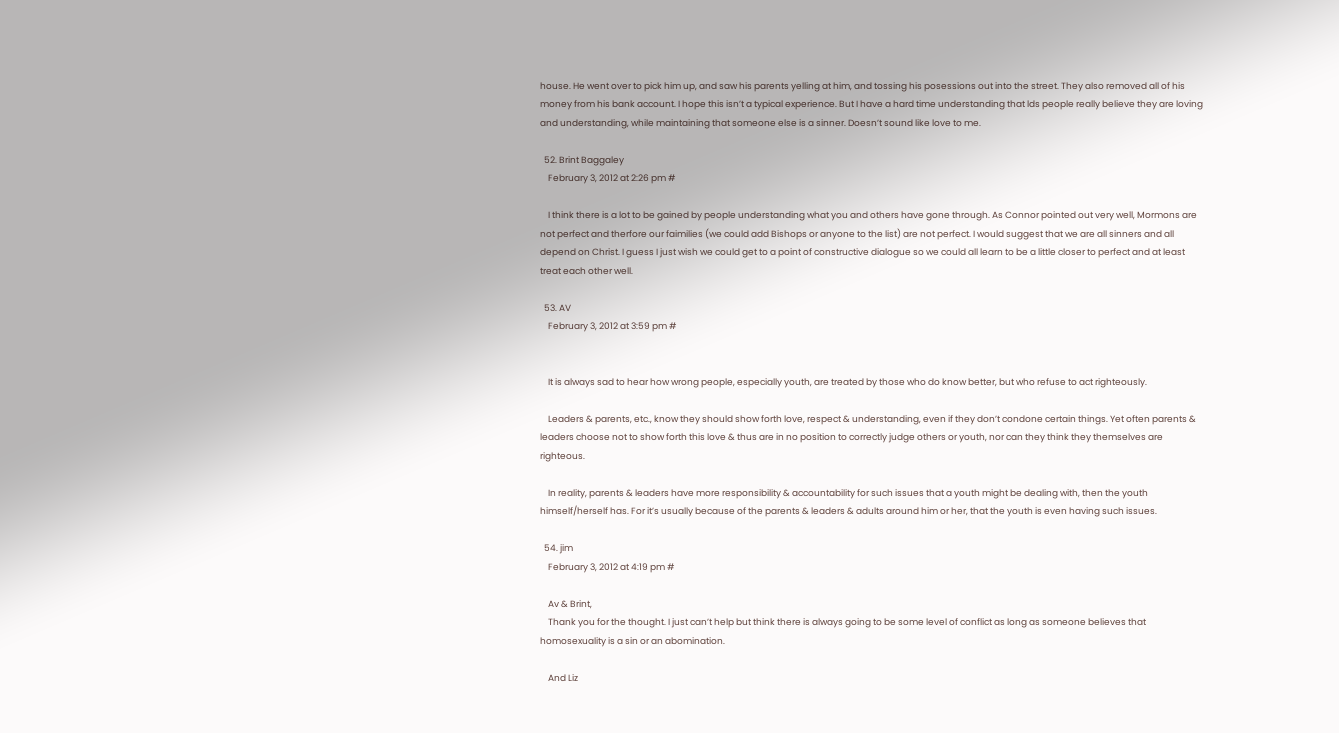house. He went over to pick him up, and saw his parents yelling at him, and tossing his posessions out into the street. They also removed all of his money from his bank account. I hope this isn’t a typical experience. But I have a hard time understanding that lds people really believe they are loving and understanding, while maintaining that someone else is a sinner. Doesn’t sound like love to me.

  52. Brint Baggaley
    February 3, 2012 at 2:26 pm #

    I think there is a lot to be gained by people understanding what you and others have gone through. As Connor pointed out very well, Mormons are not perfect and therfore our faimilies (we could add Bishops or anyone to the list) are not perfect. I would suggest that we are all sinners and all depend on Christ. I guess I just wish we could get to a point of constructive dialogue so we could all learn to be a little closer to perfect and at least treat each other well.

  53. AV
    February 3, 2012 at 3:59 pm #


    It is always sad to hear how wrong people, especially youth, are treated by those who do know better, but who refuse to act righteously.

    Leaders & parents, etc., know they should show forth love, respect & understanding, even if they don’t condone certain things. Yet often parents & leaders choose not to show forth this love & thus are in no position to correctly judge others or youth, nor can they think they themselves are righteous.

    In reality, parents & leaders have more responsibility & accountability for such issues that a youth might be dealing with, then the youth himself/herself has. For it’s usually because of the parents & leaders & adults around him or her, that the youth is even having such issues.

  54. jim
    February 3, 2012 at 4:19 pm #

    Av & Brint,
    Thank you for the thought. I just can’t help but think there is always going to be some level of conflict as long as someone believes that homosexuality is a sin or an abomination.

    And Liz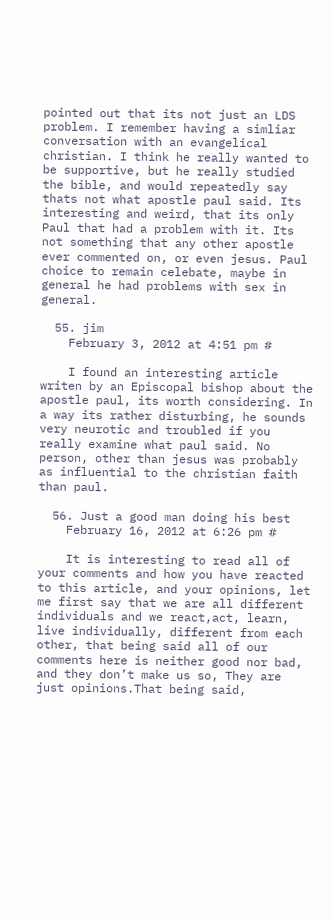pointed out that its not just an LDS problem. I remember having a simliar conversation with an evangelical christian. I think he really wanted to be supportive, but he really studied the bible, and would repeatedly say thats not what apostle paul said. Its interesting and weird, that its only Paul that had a problem with it. Its not something that any other apostle ever commented on, or even jesus. Paul choice to remain celebate, maybe in general he had problems with sex in general.

  55. jim
    February 3, 2012 at 4:51 pm #

    I found an interesting article writen by an Episcopal bishop about the apostle paul, its worth considering. In a way its rather disturbing, he sounds very neurotic and troubled if you really examine what paul said. No person, other than jesus was probably as influential to the christian faith than paul.

  56. Just a good man doing his best
    February 16, 2012 at 6:26 pm #

    It is interesting to read all of your comments and how you have reacted to this article, and your opinions, let me first say that we are all different individuals and we react,act, learn, live individually, different from each other, that being said all of our comments here is neither good nor bad, and they don’t make us so, They are just opinions.That being said,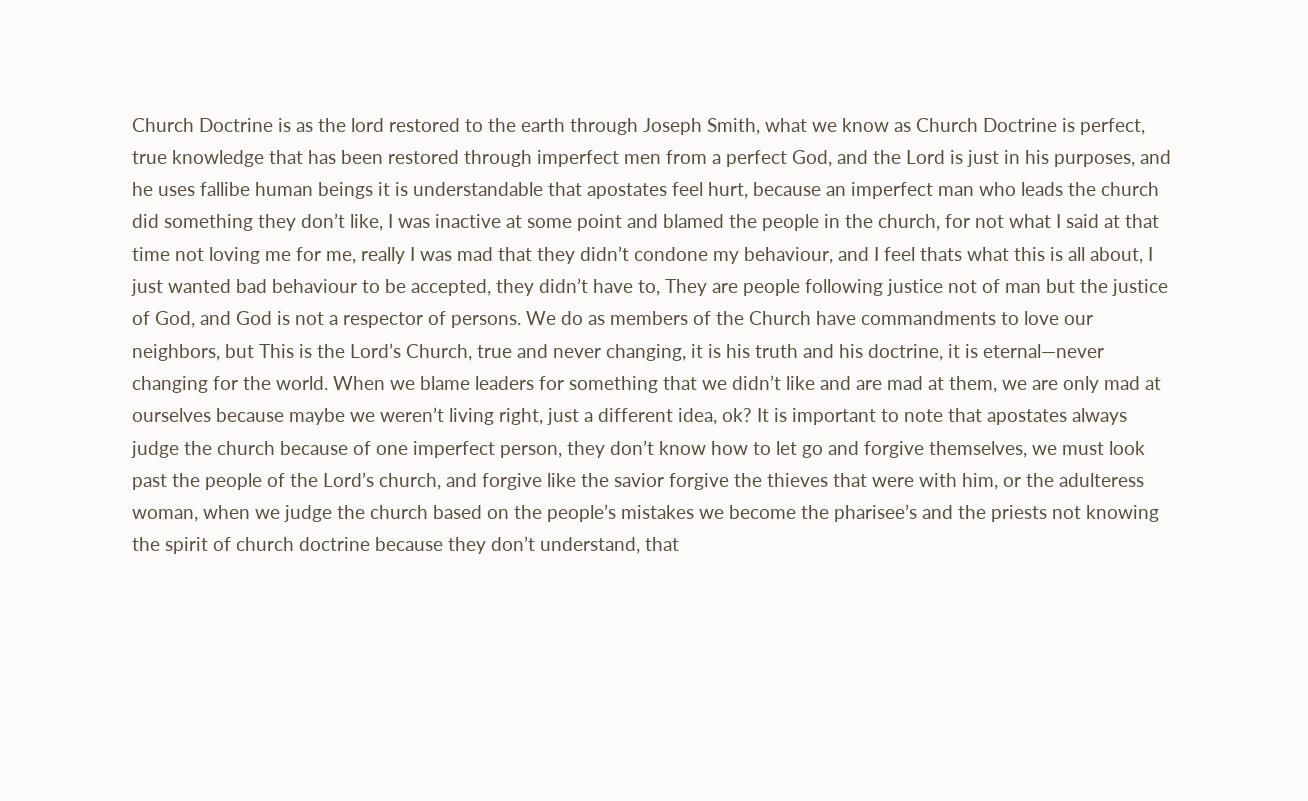Church Doctrine is as the lord restored to the earth through Joseph Smith, what we know as Church Doctrine is perfect, true knowledge that has been restored through imperfect men from a perfect God, and the Lord is just in his purposes, and he uses fallibe human beings it is understandable that apostates feel hurt, because an imperfect man who leads the church did something they don’t like, I was inactive at some point and blamed the people in the church, for not what I said at that time not loving me for me, really I was mad that they didn’t condone my behaviour, and I feel thats what this is all about, I just wanted bad behaviour to be accepted, they didn’t have to, They are people following justice not of man but the justice of God, and God is not a respector of persons. We do as members of the Church have commandments to love our neighbors, but This is the Lord’s Church, true and never changing, it is his truth and his doctrine, it is eternal—never changing for the world. When we blame leaders for something that we didn’t like and are mad at them, we are only mad at ourselves because maybe we weren’t living right, just a different idea, ok? It is important to note that apostates always judge the church because of one imperfect person, they don’t know how to let go and forgive themselves, we must look past the people of the Lord’s church, and forgive like the savior forgive the thieves that were with him, or the adulteress woman, when we judge the church based on the people’s mistakes we become the pharisee’s and the priests not knowing the spirit of church doctrine because they don’t understand, that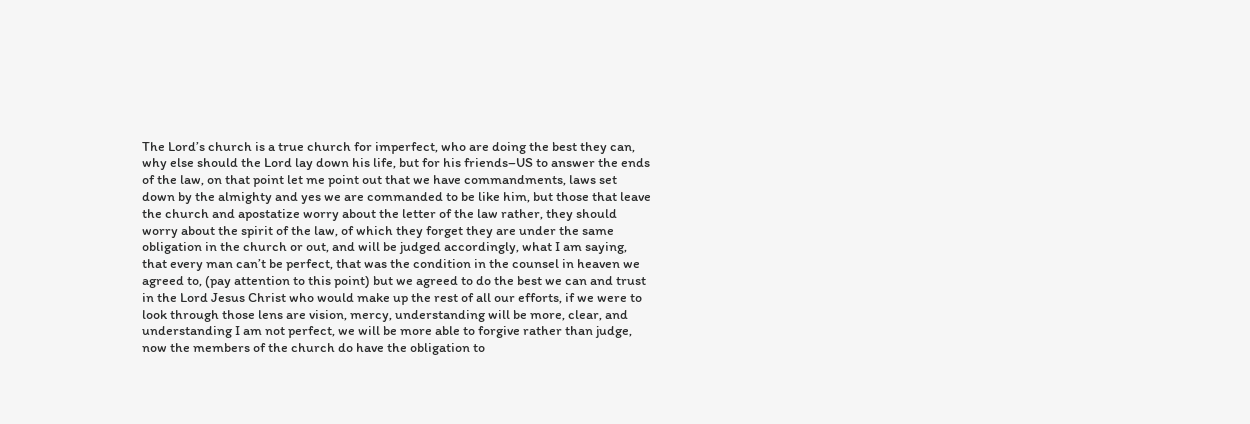The Lord’s church is a true church for imperfect, who are doing the best they can, why else should the Lord lay down his life, but for his friends–US to answer the ends of the law, on that point let me point out that we have commandments, laws set down by the almighty and yes we are commanded to be like him, but those that leave the church and apostatize worry about the letter of the law rather, they should worry about the spirit of the law, of which they forget they are under the same obligation in the church or out, and will be judged accordingly, what I am saying, that every man can’t be perfect, that was the condition in the counsel in heaven we agreed to, (pay attention to this point) but we agreed to do the best we can and trust in the Lord Jesus Christ who would make up the rest of all our efforts, if we were to look through those lens are vision, mercy, understanding will be more, clear, and understanding I am not perfect, we will be more able to forgive rather than judge, now the members of the church do have the obligation to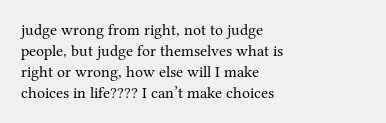judge wrong from right, not to judge people, but judge for themselves what is right or wrong, how else will I make choices in life???? I can’t make choices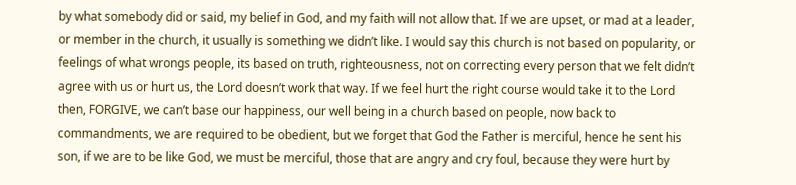by what somebody did or said, my belief in God, and my faith will not allow that. If we are upset, or mad at a leader, or member in the church, it usually is something we didn’t like. I would say this church is not based on popularity, or feelings of what wrongs people, its based on truth, righteousness, not on correcting every person that we felt didn’t agree with us or hurt us, the Lord doesn’t work that way. If we feel hurt the right course would take it to the Lord then, FORGIVE, we can’t base our happiness, our well being in a church based on people, now back to commandments, we are required to be obedient, but we forget that God the Father is merciful, hence he sent his son, if we are to be like God, we must be merciful, those that are angry and cry foul, because they were hurt by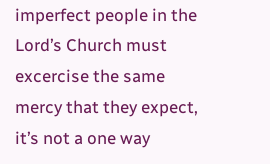imperfect people in the Lord’s Church must excercise the same mercy that they expect, it’s not a one way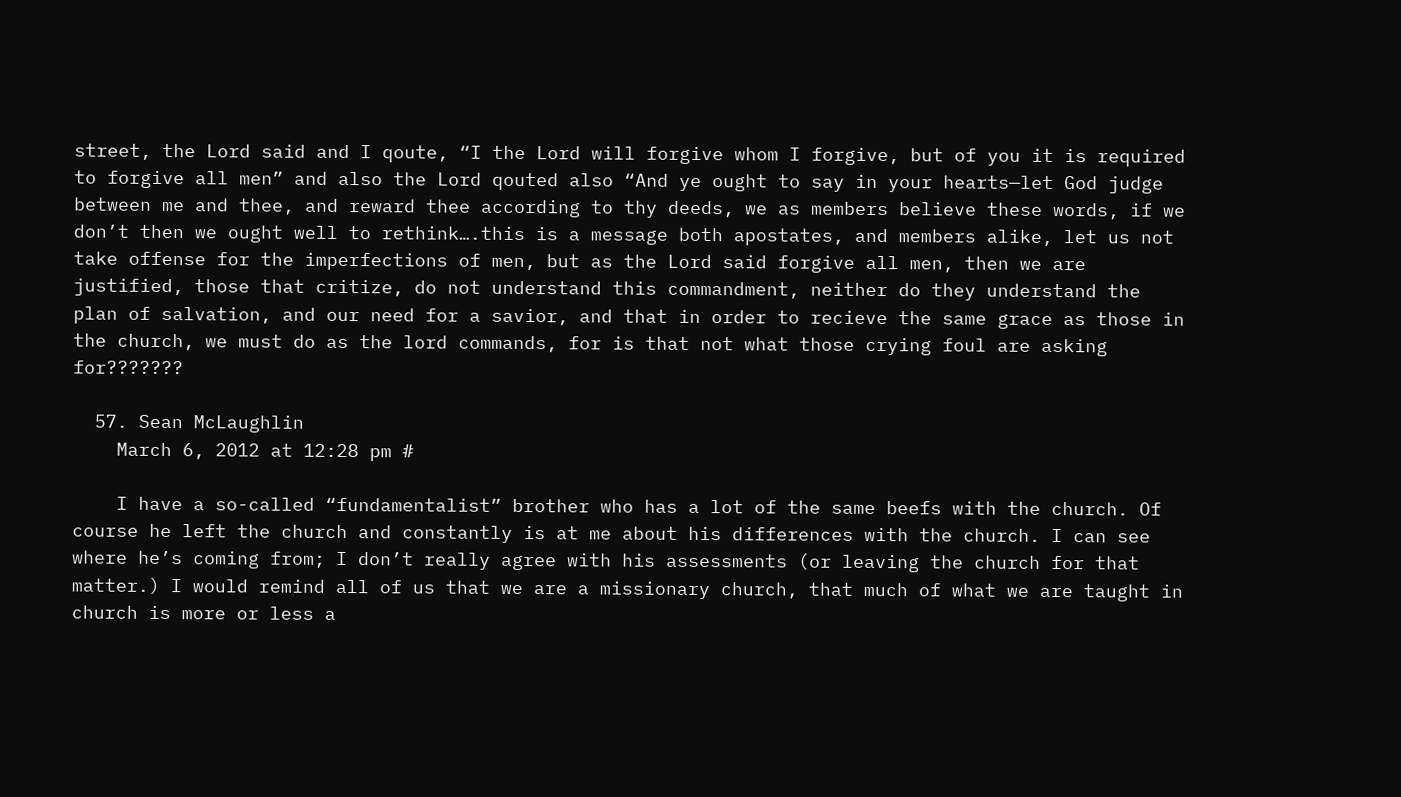street, the Lord said and I qoute, “I the Lord will forgive whom I forgive, but of you it is required to forgive all men” and also the Lord qouted also “And ye ought to say in your hearts—let God judge between me and thee, and reward thee according to thy deeds, we as members believe these words, if we don’t then we ought well to rethink….this is a message both apostates, and members alike, let us not take offense for the imperfections of men, but as the Lord said forgive all men, then we are justified, those that critize, do not understand this commandment, neither do they understand the plan of salvation, and our need for a savior, and that in order to recieve the same grace as those in the church, we must do as the lord commands, for is that not what those crying foul are asking for???????

  57. Sean McLaughlin
    March 6, 2012 at 12:28 pm #

    I have a so-called “fundamentalist” brother who has a lot of the same beefs with the church. Of course he left the church and constantly is at me about his differences with the church. I can see where he’s coming from; I don’t really agree with his assessments (or leaving the church for that matter.) I would remind all of us that we are a missionary church, that much of what we are taught in church is more or less a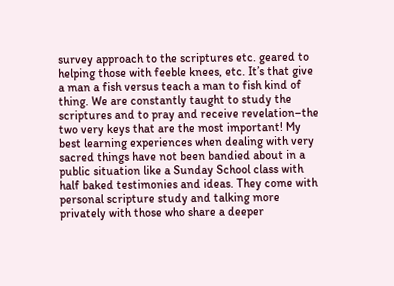survey approach to the scriptures etc. geared to helping those with feeble knees, etc. It’s that give a man a fish versus teach a man to fish kind of thing. We are constantly taught to study the scriptures and to pray and receive revelation–the two very keys that are the most important! My best learning experiences when dealing with very sacred things have not been bandied about in a public situation like a Sunday School class with half baked testimonies and ideas. They come with personal scripture study and talking more privately with those who share a deeper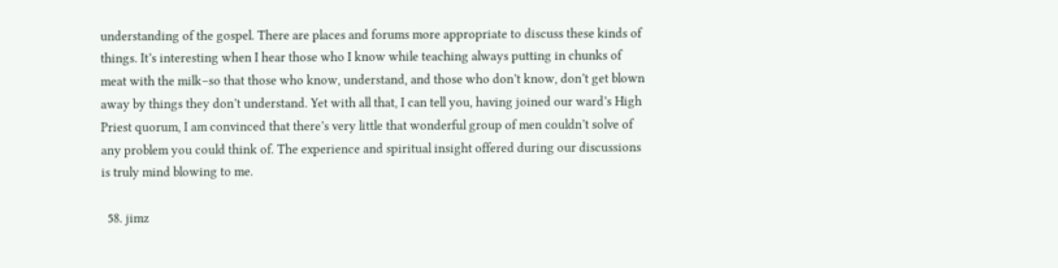understanding of the gospel. There are places and forums more appropriate to discuss these kinds of things. It’s interesting when I hear those who I know while teaching always putting in chunks of meat with the milk–so that those who know, understand, and those who don’t know, don’t get blown away by things they don’t understand. Yet with all that, I can tell you, having joined our ward’s High Priest quorum, I am convinced that there’s very little that wonderful group of men couldn’t solve of any problem you could think of. The experience and spiritual insight offered during our discussions is truly mind blowing to me.

  58. jimz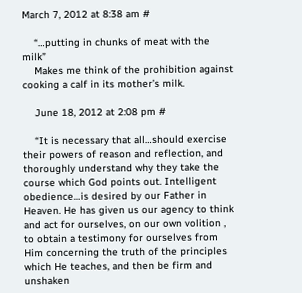March 7, 2012 at 8:38 am #

    “…putting in chunks of meat with the milk”
    Makes me think of the prohibition against cooking a calf in its mother’s milk.

    June 18, 2012 at 2:08 pm #

    “It is necessary that all…should exercise their powers of reason and reflection, and thoroughly understand why they take the course which God points out. Intelligent obedience…is desired by our Father in Heaven. He has given us our agency to think and act for ourselves, on our own volition , to obtain a testimony for ourselves from Him concerning the truth of the principles which He teaches, and then be firm and unshaken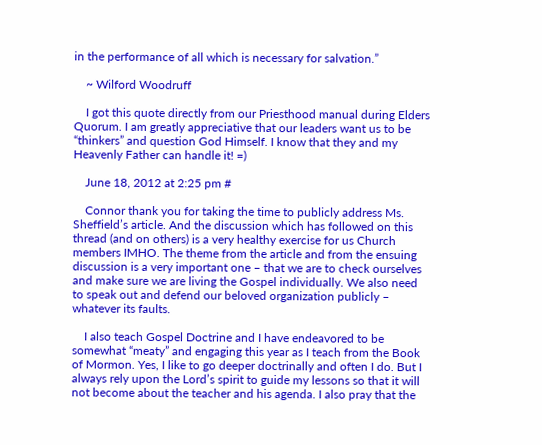in the performance of all which is necessary for salvation.”

    ~ Wilford Woodruff

    I got this quote directly from our Priesthood manual during Elders Quorum. I am greatly appreciative that our leaders want us to be “thinkers” and question God Himself. I know that they and my Heavenly Father can handle it! =)

    June 18, 2012 at 2:25 pm #

    Connor thank you for taking the time to publicly address Ms. Sheffield’s article. And the discussion which has followed on this thread (and on others) is a very healthy exercise for us Church members IMHO. The theme from the article and from the ensuing discussion is a very important one – that we are to check ourselves and make sure we are living the Gospel individually. We also need to speak out and defend our beloved organization publicly – whatever its faults.

    I also teach Gospel Doctrine and I have endeavored to be somewhat “meaty” and engaging this year as I teach from the Book of Mormon. Yes, I like to go deeper doctrinally and often I do. But I always rely upon the Lord’s spirit to guide my lessons so that it will not become about the teacher and his agenda. I also pray that the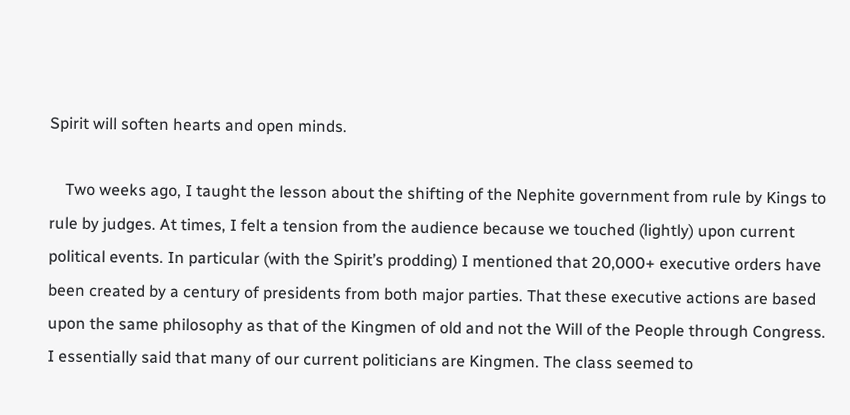Spirit will soften hearts and open minds.

    Two weeks ago, I taught the lesson about the shifting of the Nephite government from rule by Kings to rule by judges. At times, I felt a tension from the audience because we touched (lightly) upon current political events. In particular (with the Spirit’s prodding) I mentioned that 20,000+ executive orders have been created by a century of presidents from both major parties. That these executive actions are based upon the same philosophy as that of the Kingmen of old and not the Will of the People through Congress. I essentially said that many of our current politicians are Kingmen. The class seemed to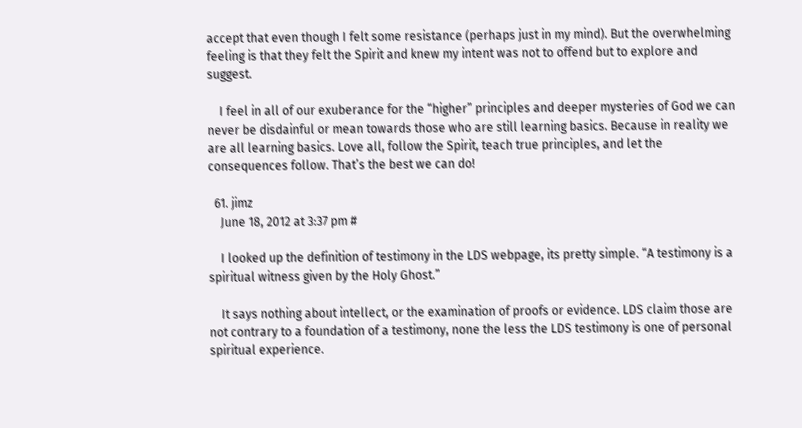accept that even though I felt some resistance (perhaps just in my mind). But the overwhelming feeling is that they felt the Spirit and knew my intent was not to offend but to explore and suggest.

    I feel in all of our exuberance for the “higher” principles and deeper mysteries of God we can never be disdainful or mean towards those who are still learning basics. Because in reality we are all learning basics. Love all, follow the Spirit, teach true principles, and let the consequences follow. That’s the best we can do!

  61. jimz
    June 18, 2012 at 3:37 pm #

    I looked up the definition of testimony in the LDS webpage, its pretty simple. “A testimony is a spiritual witness given by the Holy Ghost.”

    It says nothing about intellect, or the examination of proofs or evidence. LDS claim those are not contrary to a foundation of a testimony, none the less the LDS testimony is one of personal spiritual experience.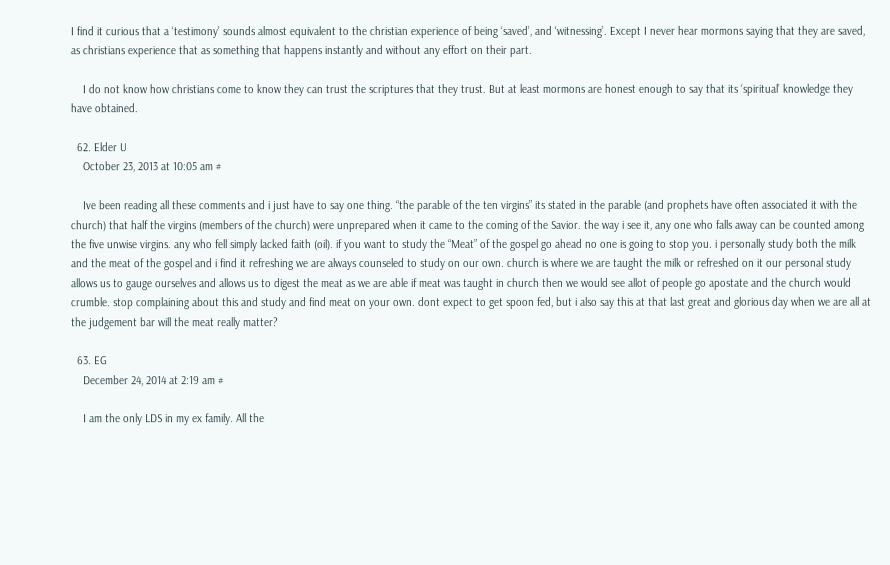I find it curious that a ‘testimony’ sounds almost equivalent to the christian experience of being ‘saved’, and ‘witnessing’. Except I never hear mormons saying that they are saved, as christians experience that as something that happens instantly and without any effort on their part.

    I do not know how christians come to know they can trust the scriptures that they trust. But at least mormons are honest enough to say that its ‘spiritual’ knowledge they have obtained.

  62. Elder U
    October 23, 2013 at 10:05 am #

    Ive been reading all these comments and i just have to say one thing. “the parable of the ten virgins” its stated in the parable (and prophets have often associated it with the church) that half the virgins (members of the church) were unprepared when it came to the coming of the Savior. the way i see it, any one who falls away can be counted among the five unwise virgins. any who fell simply lacked faith (oil). if you want to study the “Meat” of the gospel go ahead no one is going to stop you. i personally study both the milk and the meat of the gospel and i find it refreshing we are always counseled to study on our own. church is where we are taught the milk or refreshed on it our personal study allows us to gauge ourselves and allows us to digest the meat as we are able if meat was taught in church then we would see allot of people go apostate and the church would crumble. stop complaining about this and study and find meat on your own. dont expect to get spoon fed, but i also say this at that last great and glorious day when we are all at the judgement bar will the meat really matter?

  63. EG
    December 24, 2014 at 2:19 am #

    I am the only LDS in my ex family. All the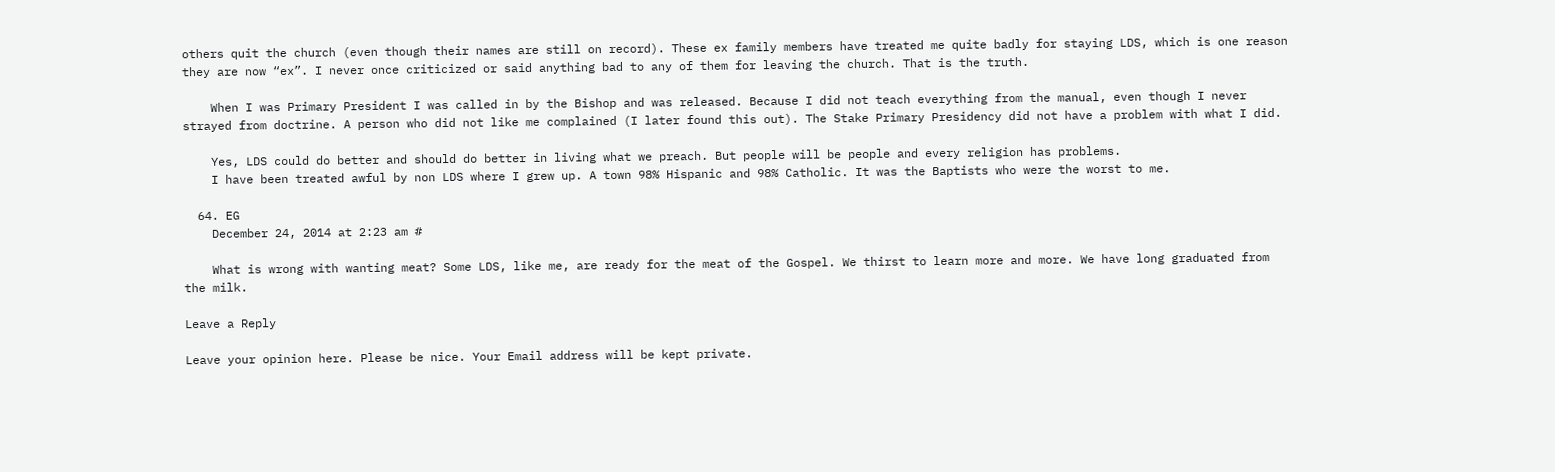others quit the church (even though their names are still on record). These ex family members have treated me quite badly for staying LDS, which is one reason they are now “ex”. I never once criticized or said anything bad to any of them for leaving the church. That is the truth.

    When I was Primary President I was called in by the Bishop and was released. Because I did not teach everything from the manual, even though I never strayed from doctrine. A person who did not like me complained (I later found this out). The Stake Primary Presidency did not have a problem with what I did.

    Yes, LDS could do better and should do better in living what we preach. But people will be people and every religion has problems.
    I have been treated awful by non LDS where I grew up. A town 98% Hispanic and 98% Catholic. It was the Baptists who were the worst to me.

  64. EG
    December 24, 2014 at 2:23 am #

    What is wrong with wanting meat? Some LDS, like me, are ready for the meat of the Gospel. We thirst to learn more and more. We have long graduated from the milk.

Leave a Reply

Leave your opinion here. Please be nice. Your Email address will be kept private.